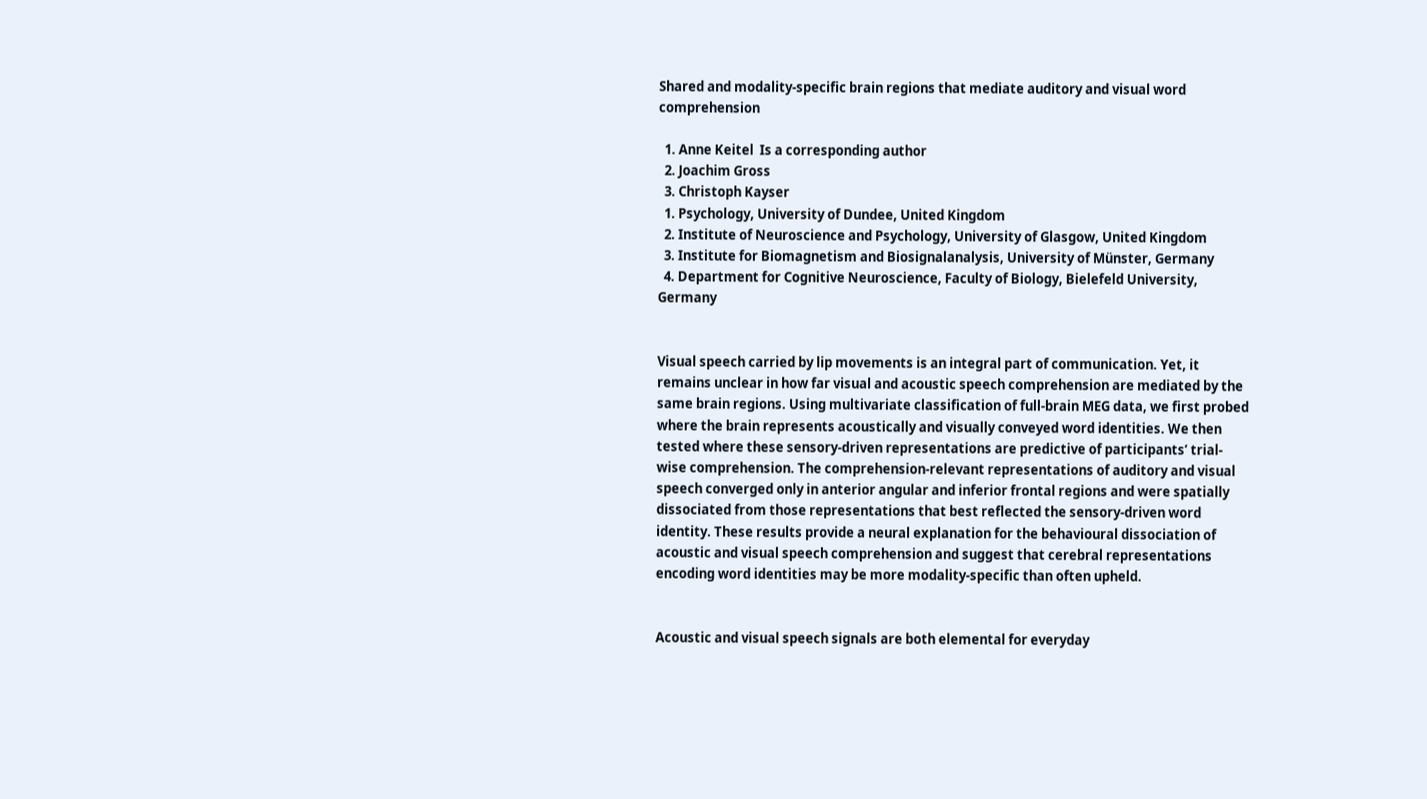Shared and modality-specific brain regions that mediate auditory and visual word comprehension

  1. Anne Keitel  Is a corresponding author
  2. Joachim Gross
  3. Christoph Kayser
  1. Psychology, University of Dundee, United Kingdom
  2. Institute of Neuroscience and Psychology, University of Glasgow, United Kingdom
  3. Institute for Biomagnetism and Biosignalanalysis, University of Münster, Germany
  4. Department for Cognitive Neuroscience, Faculty of Biology, Bielefeld University, Germany


Visual speech carried by lip movements is an integral part of communication. Yet, it remains unclear in how far visual and acoustic speech comprehension are mediated by the same brain regions. Using multivariate classification of full-brain MEG data, we first probed where the brain represents acoustically and visually conveyed word identities. We then tested where these sensory-driven representations are predictive of participants’ trial-wise comprehension. The comprehension-relevant representations of auditory and visual speech converged only in anterior angular and inferior frontal regions and were spatially dissociated from those representations that best reflected the sensory-driven word identity. These results provide a neural explanation for the behavioural dissociation of acoustic and visual speech comprehension and suggest that cerebral representations encoding word identities may be more modality-specific than often upheld.


Acoustic and visual speech signals are both elemental for everyday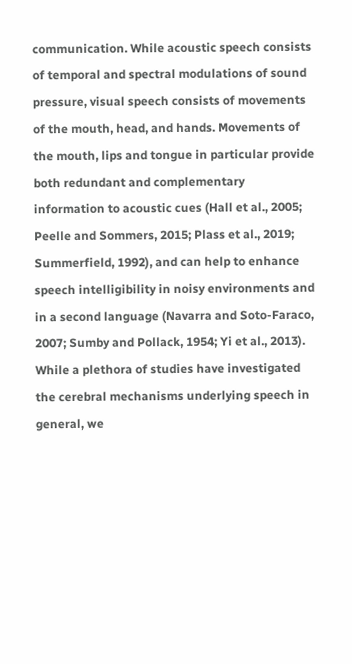communication. While acoustic speech consists of temporal and spectral modulations of sound pressure, visual speech consists of movements of the mouth, head, and hands. Movements of the mouth, lips and tongue in particular provide both redundant and complementary information to acoustic cues (Hall et al., 2005; Peelle and Sommers, 2015; Plass et al., 2019; Summerfield, 1992), and can help to enhance speech intelligibility in noisy environments and in a second language (Navarra and Soto-Faraco, 2007; Sumby and Pollack, 1954; Yi et al., 2013). While a plethora of studies have investigated the cerebral mechanisms underlying speech in general, we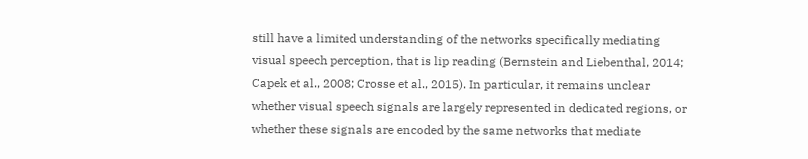still have a limited understanding of the networks specifically mediating visual speech perception, that is lip reading (Bernstein and Liebenthal, 2014; Capek et al., 2008; Crosse et al., 2015). In particular, it remains unclear whether visual speech signals are largely represented in dedicated regions, or whether these signals are encoded by the same networks that mediate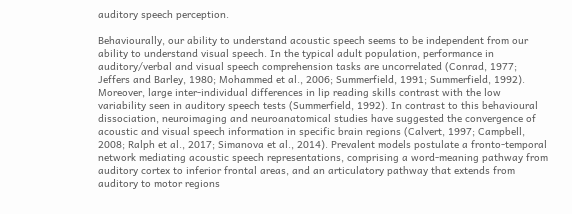auditory speech perception.

Behaviourally, our ability to understand acoustic speech seems to be independent from our ability to understand visual speech. In the typical adult population, performance in auditory/verbal and visual speech comprehension tasks are uncorrelated (Conrad, 1977; Jeffers and Barley, 1980; Mohammed et al., 2006; Summerfield, 1991; Summerfield, 1992). Moreover, large inter-individual differences in lip reading skills contrast with the low variability seen in auditory speech tests (Summerfield, 1992). In contrast to this behavioural dissociation, neuroimaging and neuroanatomical studies have suggested the convergence of acoustic and visual speech information in specific brain regions (Calvert, 1997; Campbell, 2008; Ralph et al., 2017; Simanova et al., 2014). Prevalent models postulate a fronto-temporal network mediating acoustic speech representations, comprising a word-meaning pathway from auditory cortex to inferior frontal areas, and an articulatory pathway that extends from auditory to motor regions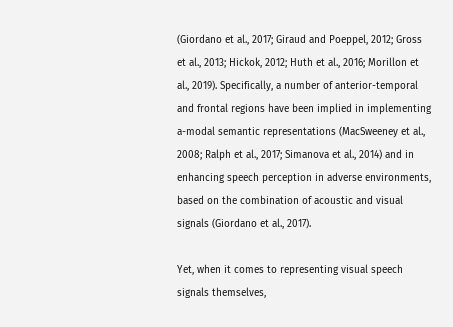(Giordano et al., 2017; Giraud and Poeppel, 2012; Gross et al., 2013; Hickok, 2012; Huth et al., 2016; Morillon et al., 2019). Specifically, a number of anterior-temporal and frontal regions have been implied in implementing a-modal semantic representations (MacSweeney et al., 2008; Ralph et al., 2017; Simanova et al., 2014) and in enhancing speech perception in adverse environments, based on the combination of acoustic and visual signals (Giordano et al., 2017).

Yet, when it comes to representing visual speech signals themselves,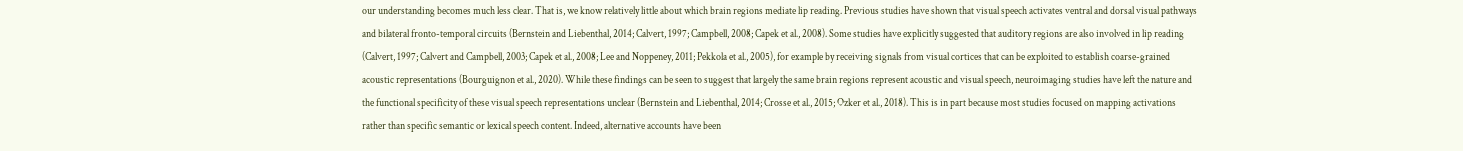our understanding becomes much less clear. That is, we know relatively little about which brain regions mediate lip reading. Previous studies have shown that visual speech activates ventral and dorsal visual pathways and bilateral fronto-temporal circuits (Bernstein and Liebenthal, 2014; Calvert, 1997; Campbell, 2008; Capek et al., 2008). Some studies have explicitly suggested that auditory regions are also involved in lip reading (Calvert, 1997; Calvert and Campbell, 2003; Capek et al., 2008; Lee and Noppeney, 2011; Pekkola et al., 2005), for example by receiving signals from visual cortices that can be exploited to establish coarse-grained acoustic representations (Bourguignon et al., 2020). While these findings can be seen to suggest that largely the same brain regions represent acoustic and visual speech, neuroimaging studies have left the nature and the functional specificity of these visual speech representations unclear (Bernstein and Liebenthal, 2014; Crosse et al., 2015; Ozker et al., 2018). This is in part because most studies focused on mapping activations rather than specific semantic or lexical speech content. Indeed, alternative accounts have been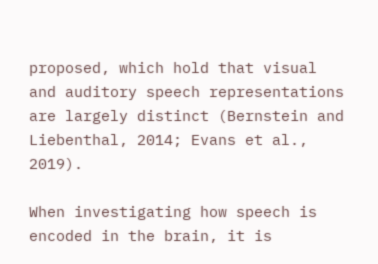proposed, which hold that visual and auditory speech representations are largely distinct (Bernstein and Liebenthal, 2014; Evans et al., 2019).

When investigating how speech is encoded in the brain, it is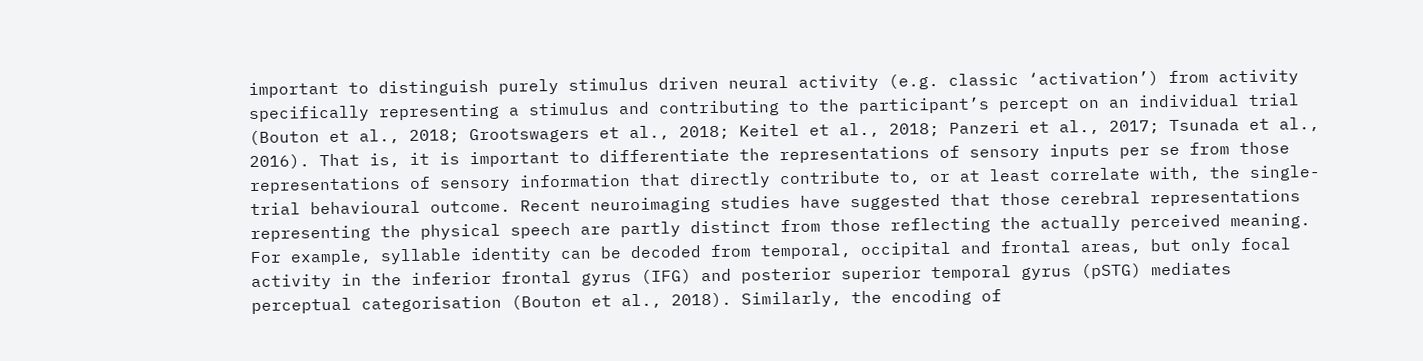important to distinguish purely stimulus driven neural activity (e.g. classic ‘activation’) from activity specifically representing a stimulus and contributing to the participant’s percept on an individual trial (Bouton et al., 2018; Grootswagers et al., 2018; Keitel et al., 2018; Panzeri et al., 2017; Tsunada et al., 2016). That is, it is important to differentiate the representations of sensory inputs per se from those representations of sensory information that directly contribute to, or at least correlate with, the single-trial behavioural outcome. Recent neuroimaging studies have suggested that those cerebral representations representing the physical speech are partly distinct from those reflecting the actually perceived meaning. For example, syllable identity can be decoded from temporal, occipital and frontal areas, but only focal activity in the inferior frontal gyrus (IFG) and posterior superior temporal gyrus (pSTG) mediates perceptual categorisation (Bouton et al., 2018). Similarly, the encoding of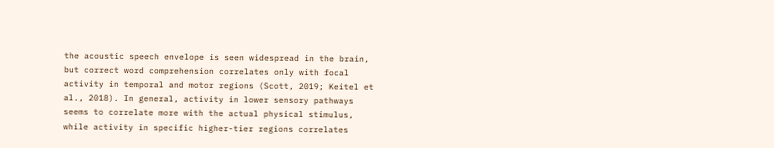the acoustic speech envelope is seen widespread in the brain, but correct word comprehension correlates only with focal activity in temporal and motor regions (Scott, 2019; Keitel et al., 2018). In general, activity in lower sensory pathways seems to correlate more with the actual physical stimulus, while activity in specific higher-tier regions correlates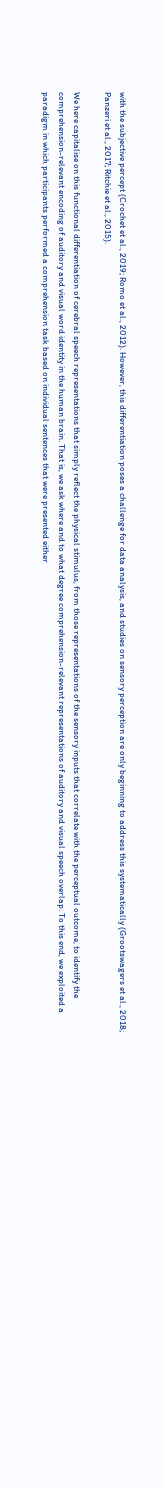with the subjective percept (Crochet et al., 2019; Romo et al., 2012). However, this differentiation poses a challenge for data analysis, and studies on sensory perception are only beginning to address this systematically (Grootswagers et al., 2018; Panzeri et al., 2017; Ritchie et al., 2015).

We here capitalise on this functional differentiation of cerebral speech representations that simply reflect the physical stimulus, from those representations of the sensory inputs that correlate with the perceptual outcome, to identify the comprehension-relevant encoding of auditory and visual word identity in the human brain. That is, we ask where and to what degree comprehension-relevant representations of auditory and visual speech overlap. To this end, we exploited a paradigm in which participants performed a comprehension task based on individual sentences that were presented either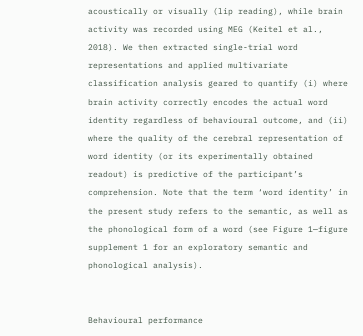acoustically or visually (lip reading), while brain activity was recorded using MEG (Keitel et al., 2018). We then extracted single-trial word representations and applied multivariate classification analysis geared to quantify (i) where brain activity correctly encodes the actual word identity regardless of behavioural outcome, and (ii) where the quality of the cerebral representation of word identity (or its experimentally obtained readout) is predictive of the participant’s comprehension. Note that the term ‘word identity’ in the present study refers to the semantic, as well as the phonological form of a word (see Figure 1—figure supplement 1 for an exploratory semantic and phonological analysis).


Behavioural performance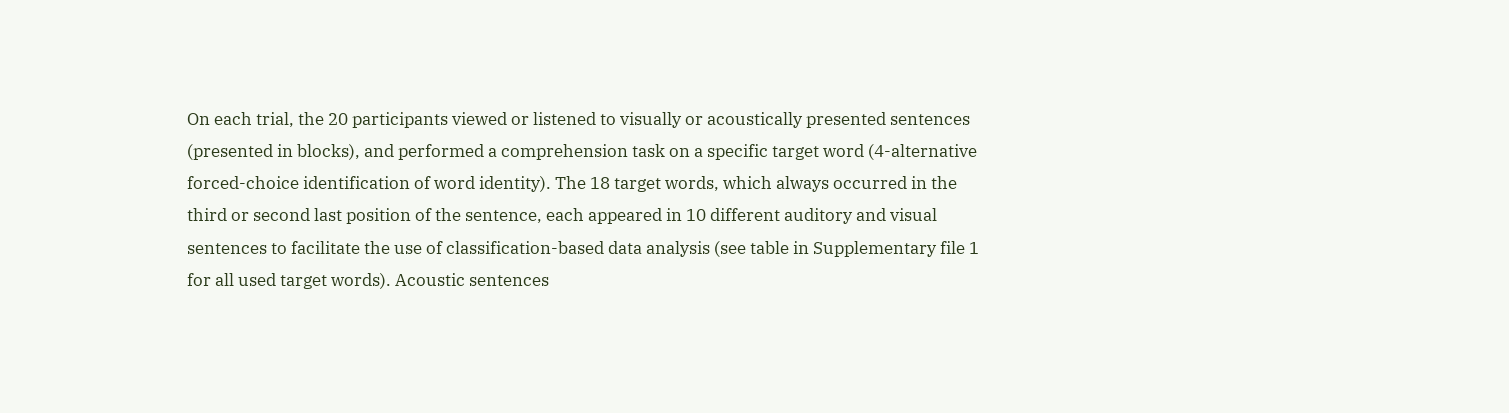On each trial, the 20 participants viewed or listened to visually or acoustically presented sentences (presented in blocks), and performed a comprehension task on a specific target word (4-alternative forced-choice identification of word identity). The 18 target words, which always occurred in the third or second last position of the sentence, each appeared in 10 different auditory and visual sentences to facilitate the use of classification-based data analysis (see table in Supplementary file 1 for all used target words). Acoustic sentences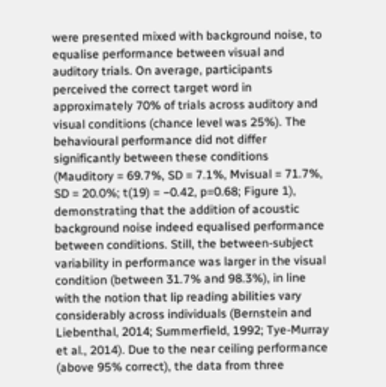were presented mixed with background noise, to equalise performance between visual and auditory trials. On average, participants perceived the correct target word in approximately 70% of trials across auditory and visual conditions (chance level was 25%). The behavioural performance did not differ significantly between these conditions (Mauditory = 69.7%, SD = 7.1%, Mvisual = 71.7%, SD = 20.0%; t(19) = −0.42, p=0.68; Figure 1), demonstrating that the addition of acoustic background noise indeed equalised performance between conditions. Still, the between-subject variability in performance was larger in the visual condition (between 31.7% and 98.3%), in line with the notion that lip reading abilities vary considerably across individuals (Bernstein and Liebenthal, 2014; Summerfield, 1992; Tye-Murray et al., 2014). Due to the near ceiling performance (above 95% correct), the data from three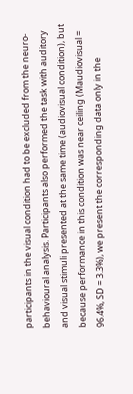participants in the visual condition had to be excluded from the neuro-behavioural analysis. Participants also performed the task with auditory and visual stimuli presented at the same time (audiovisual condition), but because performance in this condition was near ceiling (Maudiovisual = 96.4%, SD = 3.3%), we present the corresponding data only in the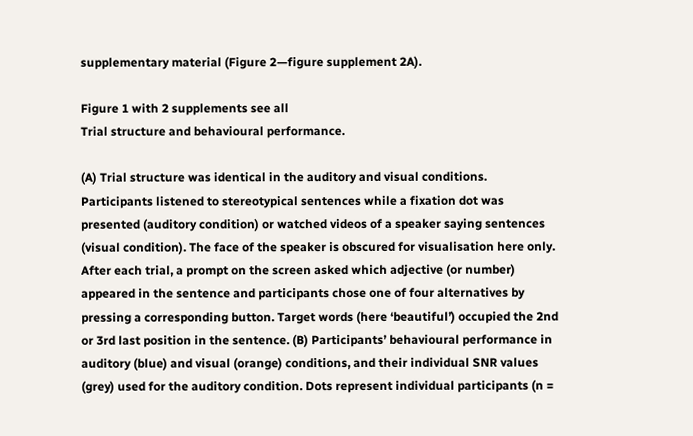supplementary material (Figure 2—figure supplement 2A).

Figure 1 with 2 supplements see all
Trial structure and behavioural performance.

(A) Trial structure was identical in the auditory and visual conditions. Participants listened to stereotypical sentences while a fixation dot was presented (auditory condition) or watched videos of a speaker saying sentences (visual condition). The face of the speaker is obscured for visualisation here only. After each trial, a prompt on the screen asked which adjective (or number) appeared in the sentence and participants chose one of four alternatives by pressing a corresponding button. Target words (here ‘beautiful’) occupied the 2nd or 3rd last position in the sentence. (B) Participants’ behavioural performance in auditory (blue) and visual (orange) conditions, and their individual SNR values (grey) used for the auditory condition. Dots represent individual participants (n =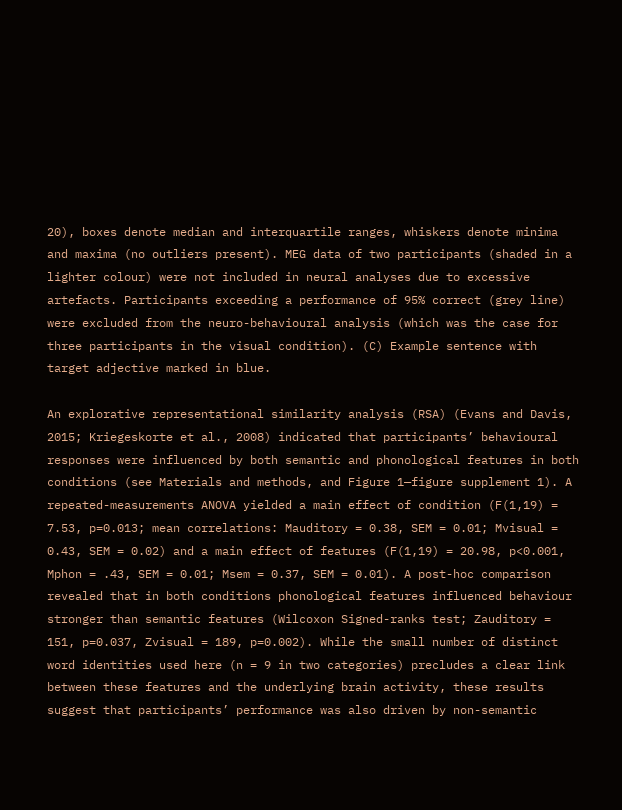20), boxes denote median and interquartile ranges, whiskers denote minima and maxima (no outliers present). MEG data of two participants (shaded in a lighter colour) were not included in neural analyses due to excessive artefacts. Participants exceeding a performance of 95% correct (grey line) were excluded from the neuro-behavioural analysis (which was the case for three participants in the visual condition). (C) Example sentence with target adjective marked in blue.

An explorative representational similarity analysis (RSA) (Evans and Davis, 2015; Kriegeskorte et al., 2008) indicated that participants’ behavioural responses were influenced by both semantic and phonological features in both conditions (see Materials and methods, and Figure 1—figure supplement 1). A repeated-measurements ANOVA yielded a main effect of condition (F(1,19) = 7.53, p=0.013; mean correlations: Mauditory = 0.38, SEM = 0.01; Mvisual = 0.43, SEM = 0.02) and a main effect of features (F(1,19) = 20.98, p<0.001, Mphon = .43, SEM = 0.01; Msem = 0.37, SEM = 0.01). A post-hoc comparison revealed that in both conditions phonological features influenced behaviour stronger than semantic features (Wilcoxon Signed-ranks test; Zauditory = 151, p=0.037, Zvisual = 189, p=0.002). While the small number of distinct word identities used here (n = 9 in two categories) precludes a clear link between these features and the underlying brain activity, these results suggest that participants’ performance was also driven by non-semantic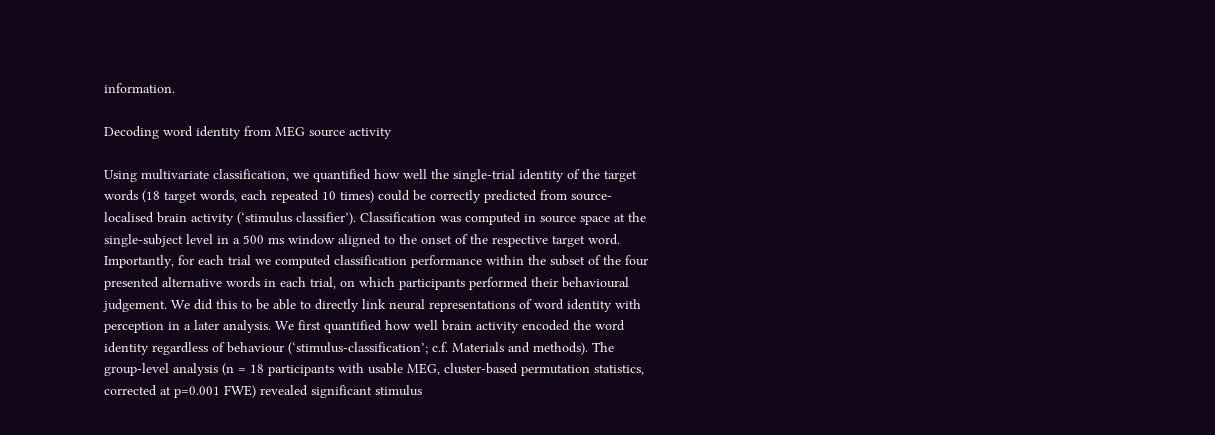information.

Decoding word identity from MEG source activity

Using multivariate classification, we quantified how well the single-trial identity of the target words (18 target words, each repeated 10 times) could be correctly predicted from source-localised brain activity (‘stimulus classifier’). Classification was computed in source space at the single-subject level in a 500 ms window aligned to the onset of the respective target word. Importantly, for each trial we computed classification performance within the subset of the four presented alternative words in each trial, on which participants performed their behavioural judgement. We did this to be able to directly link neural representations of word identity with perception in a later analysis. We first quantified how well brain activity encoded the word identity regardless of behaviour (‘stimulus-classification’; c.f. Materials and methods). The group-level analysis (n = 18 participants with usable MEG, cluster-based permutation statistics, corrected at p=0.001 FWE) revealed significant stimulus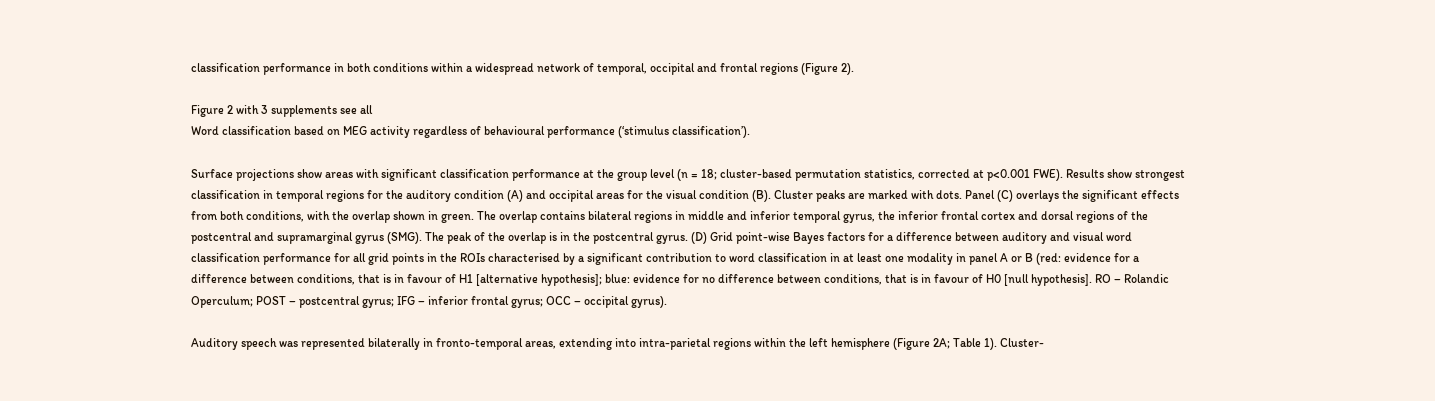classification performance in both conditions within a widespread network of temporal, occipital and frontal regions (Figure 2).

Figure 2 with 3 supplements see all
Word classification based on MEG activity regardless of behavioural performance (‘stimulus classification’).

Surface projections show areas with significant classification performance at the group level (n = 18; cluster-based permutation statistics, corrected at p<0.001 FWE). Results show strongest classification in temporal regions for the auditory condition (A) and occipital areas for the visual condition (B). Cluster peaks are marked with dots. Panel (C) overlays the significant effects from both conditions, with the overlap shown in green. The overlap contains bilateral regions in middle and inferior temporal gyrus, the inferior frontal cortex and dorsal regions of the postcentral and supramarginal gyrus (SMG). The peak of the overlap is in the postcentral gyrus. (D) Grid point-wise Bayes factors for a difference between auditory and visual word classification performance for all grid points in the ROIs characterised by a significant contribution to word classification in at least one modality in panel A or B (red: evidence for a difference between conditions, that is in favour of H1 [alternative hypothesis]; blue: evidence for no difference between conditions, that is in favour of H0 [null hypothesis]. RO – Rolandic Operculum; POST – postcentral gyrus; IFG – inferior frontal gyrus; OCC – occipital gyrus).

Auditory speech was represented bilaterally in fronto-temporal areas, extending into intra-parietal regions within the left hemisphere (Figure 2A; Table 1). Cluster-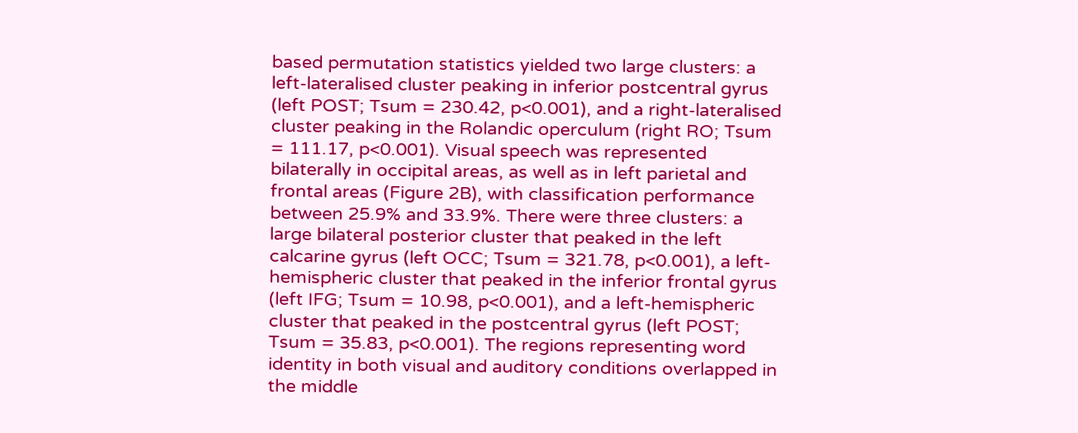based permutation statistics yielded two large clusters: a left-lateralised cluster peaking in inferior postcentral gyrus (left POST; Tsum = 230.42, p<0.001), and a right-lateralised cluster peaking in the Rolandic operculum (right RO; Tsum = 111.17, p<0.001). Visual speech was represented bilaterally in occipital areas, as well as in left parietal and frontal areas (Figure 2B), with classification performance between 25.9% and 33.9%. There were three clusters: a large bilateral posterior cluster that peaked in the left calcarine gyrus (left OCC; Tsum = 321.78, p<0.001), a left-hemispheric cluster that peaked in the inferior frontal gyrus (left IFG; Tsum = 10.98, p<0.001), and a left-hemispheric cluster that peaked in the postcentral gyrus (left POST; Tsum = 35.83, p<0.001). The regions representing word identity in both visual and auditory conditions overlapped in the middle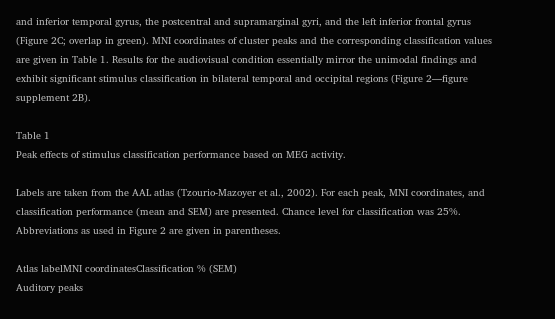and inferior temporal gyrus, the postcentral and supramarginal gyri, and the left inferior frontal gyrus (Figure 2C; overlap in green). MNI coordinates of cluster peaks and the corresponding classification values are given in Table 1. Results for the audiovisual condition essentially mirror the unimodal findings and exhibit significant stimulus classification in bilateral temporal and occipital regions (Figure 2—figure supplement 2B).

Table 1
Peak effects of stimulus classification performance based on MEG activity.

Labels are taken from the AAL atlas (Tzourio-Mazoyer et al., 2002). For each peak, MNI coordinates, and classification performance (mean and SEM) are presented. Chance level for classification was 25%. Abbreviations as used in Figure 2 are given in parentheses.

Atlas labelMNI coordinatesClassification % (SEM)
Auditory peaks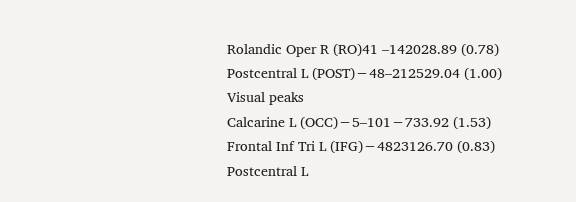Rolandic Oper R (RO)41 –142028.89 (0.78)
Postcentral L (POST)−48–212529.04 (1.00)
Visual peaks
Calcarine L (OCC)−5–101−733.92 (1.53)
Frontal Inf Tri L (IFG)−4823126.70 (0.83)
Postcentral L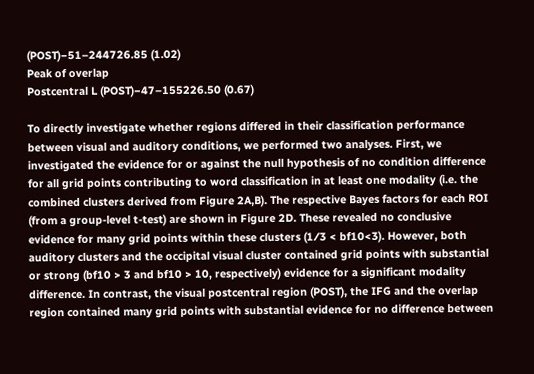(POST)−51–244726.85 (1.02)
Peak of overlap
Postcentral L (POST)−47–155226.50 (0.67)

To directly investigate whether regions differed in their classification performance between visual and auditory conditions, we performed two analyses. First, we investigated the evidence for or against the null hypothesis of no condition difference for all grid points contributing to word classification in at least one modality (i.e. the combined clusters derived from Figure 2A,B). The respective Bayes factors for each ROI (from a group-level t-test) are shown in Figure 2D. These revealed no conclusive evidence for many grid points within these clusters (1∕3 < bf10<3). However, both auditory clusters and the occipital visual cluster contained grid points with substantial or strong (bf10 > 3 and bf10 > 10, respectively) evidence for a significant modality difference. In contrast, the visual postcentral region (POST), the IFG and the overlap region contained many grid points with substantial evidence for no difference between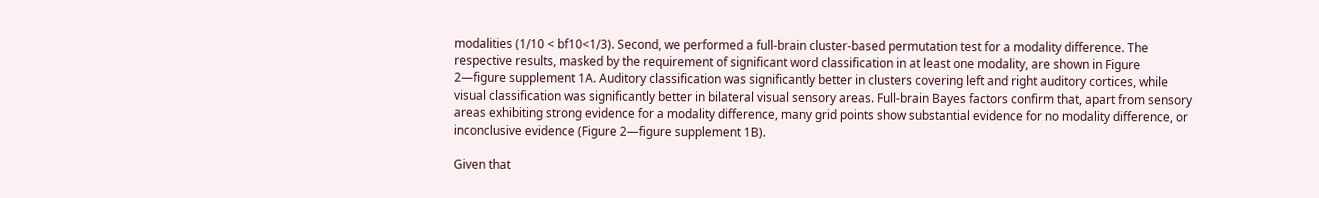modalities (1∕10 < bf10<1∕3). Second, we performed a full-brain cluster-based permutation test for a modality difference. The respective results, masked by the requirement of significant word classification in at least one modality, are shown in Figure 2—figure supplement 1A. Auditory classification was significantly better in clusters covering left and right auditory cortices, while visual classification was significantly better in bilateral visual sensory areas. Full-brain Bayes factors confirm that, apart from sensory areas exhibiting strong evidence for a modality difference, many grid points show substantial evidence for no modality difference, or inconclusive evidence (Figure 2—figure supplement 1B).

Given that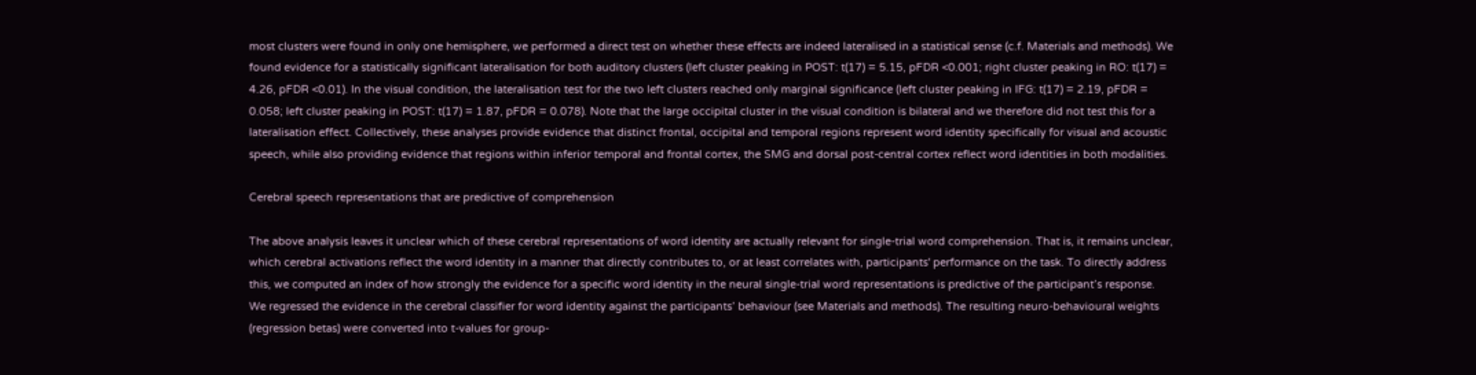most clusters were found in only one hemisphere, we performed a direct test on whether these effects are indeed lateralised in a statistical sense (c.f. Materials and methods). We found evidence for a statistically significant lateralisation for both auditory clusters (left cluster peaking in POST: t(17) = 5.15, pFDR <0.001; right cluster peaking in RO: t(17) = 4.26, pFDR <0.01). In the visual condition, the lateralisation test for the two left clusters reached only marginal significance (left cluster peaking in IFG: t(17) = 2.19, pFDR = 0.058; left cluster peaking in POST: t(17) = 1.87, pFDR = 0.078). Note that the large occipital cluster in the visual condition is bilateral and we therefore did not test this for a lateralisation effect. Collectively, these analyses provide evidence that distinct frontal, occipital and temporal regions represent word identity specifically for visual and acoustic speech, while also providing evidence that regions within inferior temporal and frontal cortex, the SMG and dorsal post-central cortex reflect word identities in both modalities.

Cerebral speech representations that are predictive of comprehension

The above analysis leaves it unclear which of these cerebral representations of word identity are actually relevant for single-trial word comprehension. That is, it remains unclear, which cerebral activations reflect the word identity in a manner that directly contributes to, or at least correlates with, participants' performance on the task. To directly address this, we computed an index of how strongly the evidence for a specific word identity in the neural single-trial word representations is predictive of the participant’s response. We regressed the evidence in the cerebral classifier for word identity against the participants’ behaviour (see Materials and methods). The resulting neuro-behavioural weights (regression betas) were converted into t-values for group-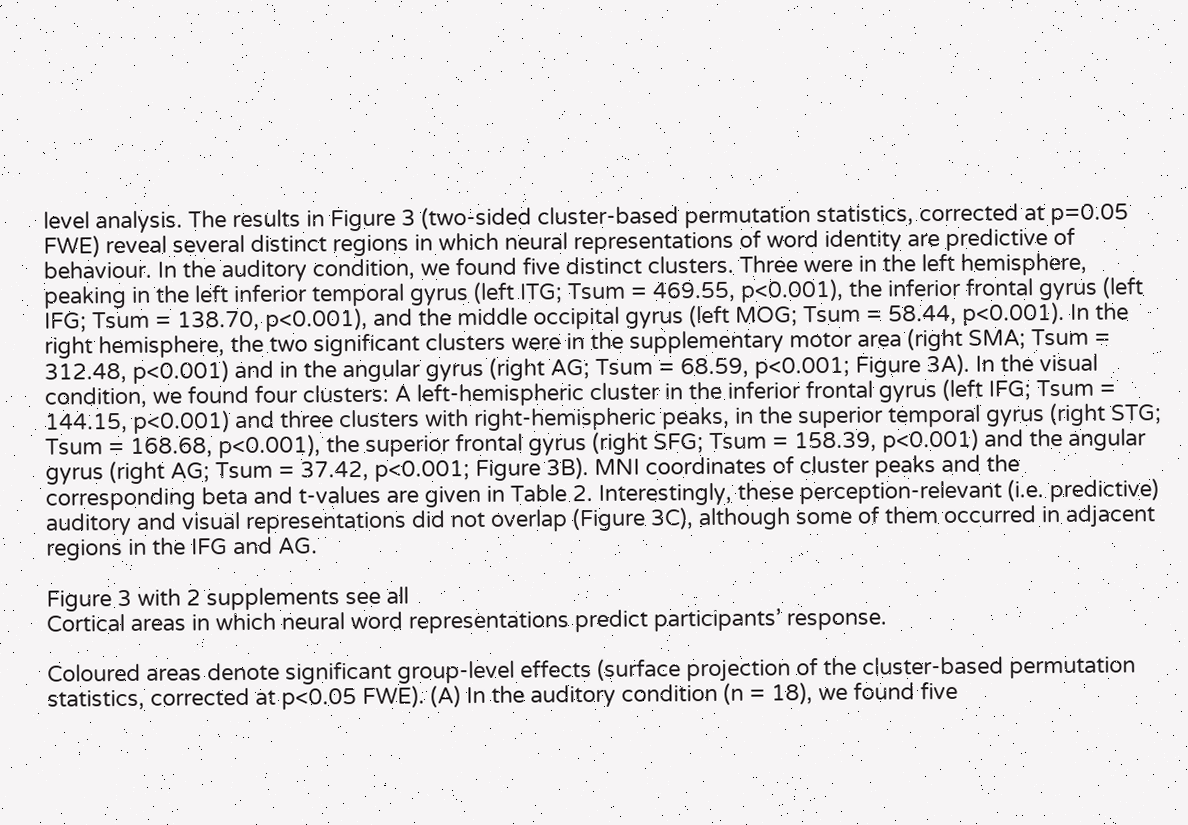level analysis. The results in Figure 3 (two-sided cluster-based permutation statistics, corrected at p=0.05 FWE) reveal several distinct regions in which neural representations of word identity are predictive of behaviour. In the auditory condition, we found five distinct clusters. Three were in the left hemisphere, peaking in the left inferior temporal gyrus (left ITG; Tsum = 469.55, p<0.001), the inferior frontal gyrus (left IFG; Tsum = 138.70, p<0.001), and the middle occipital gyrus (left MOG; Tsum = 58.44, p<0.001). In the right hemisphere, the two significant clusters were in the supplementary motor area (right SMA; Tsum = 312.48, p<0.001) and in the angular gyrus (right AG; Tsum = 68.59, p<0.001; Figure 3A). In the visual condition, we found four clusters: A left-hemispheric cluster in the inferior frontal gyrus (left IFG; Tsum = 144.15, p<0.001) and three clusters with right-hemispheric peaks, in the superior temporal gyrus (right STG; Tsum = 168.68, p<0.001), the superior frontal gyrus (right SFG; Tsum = 158.39, p<0.001) and the angular gyrus (right AG; Tsum = 37.42, p<0.001; Figure 3B). MNI coordinates of cluster peaks and the corresponding beta and t-values are given in Table 2. Interestingly, these perception-relevant (i.e. predictive) auditory and visual representations did not overlap (Figure 3C), although some of them occurred in adjacent regions in the IFG and AG.

Figure 3 with 2 supplements see all
Cortical areas in which neural word representations predict participants’ response.

Coloured areas denote significant group-level effects (surface projection of the cluster-based permutation statistics, corrected at p<0.05 FWE). (A) In the auditory condition (n = 18), we found five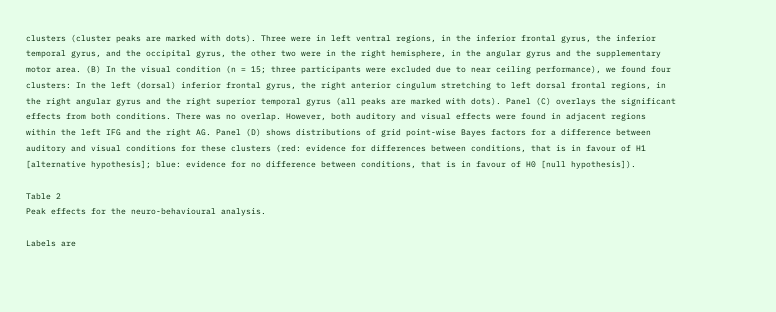clusters (cluster peaks are marked with dots). Three were in left ventral regions, in the inferior frontal gyrus, the inferior temporal gyrus, and the occipital gyrus, the other two were in the right hemisphere, in the angular gyrus and the supplementary motor area. (B) In the visual condition (n = 15; three participants were excluded due to near ceiling performance), we found four clusters: In the left (dorsal) inferior frontal gyrus, the right anterior cingulum stretching to left dorsal frontal regions, in the right angular gyrus and the right superior temporal gyrus (all peaks are marked with dots). Panel (C) overlays the significant effects from both conditions. There was no overlap. However, both auditory and visual effects were found in adjacent regions within the left IFG and the right AG. Panel (D) shows distributions of grid point-wise Bayes factors for a difference between auditory and visual conditions for these clusters (red: evidence for differences between conditions, that is in favour of H1 [alternative hypothesis]; blue: evidence for no difference between conditions, that is in favour of H0 [null hypothesis]).

Table 2
Peak effects for the neuro-behavioural analysis.

Labels are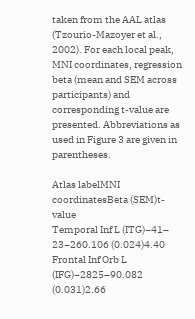taken from the AAL atlas (Tzourio-Mazoyer et al., 2002). For each local peak, MNI coordinates, regression beta (mean and SEM across participants) and corresponding t-value are presented. Abbreviations as used in Figure 3 are given in parentheses.

Atlas labelMNI coordinatesBeta (SEM)t-value
Temporal Inf L (ITG)−41– 23−260.106 (0.024)4.40
Frontal Inf Orb L (IFG)−2825–90.082 (0.031)2.66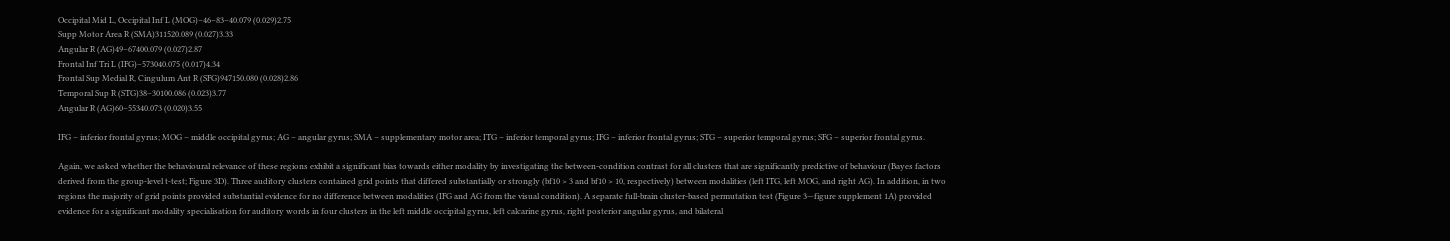Occipital Mid L, Occipital Inf L (MOG)−46–83−40.079 (0.029)2.75
Supp Motor Area R (SMA)311520.089 (0.027)3.33
Angular R (AG)49–67400.079 (0.027)2.87
Frontal Inf Tri L (IFG)−573040.075 (0.017)4.34
Frontal Sup Medial R, Cingulum Ant R (SFG)947150.080 (0.028)2.86
Temporal Sup R (STG)38–30100.086 (0.023)3.77
Angular R (AG)60–55340.073 (0.020)3.55

IFG – inferior frontal gyrus; MOG – middle occipital gyrus; AG – angular gyrus; SMA – supplementary motor area; ITG – inferior temporal gyrus; IFG – inferior frontal gyrus; STG – superior temporal gyrus; SFG – superior frontal gyrus.

Again, we asked whether the behavioural relevance of these regions exhibit a significant bias towards either modality by investigating the between-condition contrast for all clusters that are significantly predictive of behaviour (Bayes factors derived from the group-level t-test; Figure 3D). Three auditory clusters contained grid points that differed substantially or strongly (bf10 > 3 and bf10 > 10, respectively) between modalities (left ITG, left MOG, and right AG). In addition, in two regions the majority of grid points provided substantial evidence for no difference between modalities (IFG and AG from the visual condition). A separate full-brain cluster-based permutation test (Figure 3—figure supplement 1A) provided evidence for a significant modality specialisation for auditory words in four clusters in the left middle occipital gyrus, left calcarine gyrus, right posterior angular gyrus, and bilateral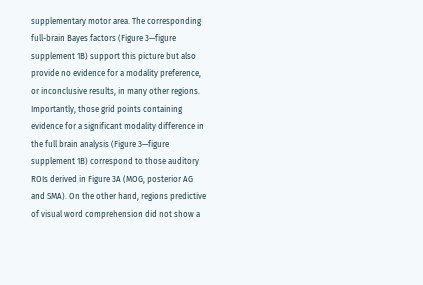supplementary motor area. The corresponding full-brain Bayes factors (Figure 3—figure supplement 1B) support this picture but also provide no evidence for a modality preference, or inconclusive results, in many other regions. Importantly, those grid points containing evidence for a significant modality difference in the full brain analysis (Figure 3—figure supplement 1B) correspond to those auditory ROIs derived in Figure 3A (MOG, posterior AG and SMA). On the other hand, regions predictive of visual word comprehension did not show a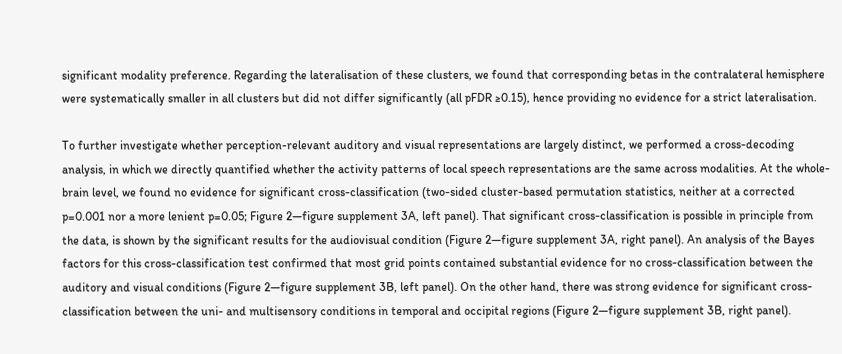significant modality preference. Regarding the lateralisation of these clusters, we found that corresponding betas in the contralateral hemisphere were systematically smaller in all clusters but did not differ significantly (all pFDR ≥0.15), hence providing no evidence for a strict lateralisation.

To further investigate whether perception-relevant auditory and visual representations are largely distinct, we performed a cross-decoding analysis, in which we directly quantified whether the activity patterns of local speech representations are the same across modalities. At the whole-brain level, we found no evidence for significant cross-classification (two-sided cluster-based permutation statistics, neither at a corrected p=0.001 nor a more lenient p=0.05; Figure 2—figure supplement 3A, left panel). That significant cross-classification is possible in principle from the data, is shown by the significant results for the audiovisual condition (Figure 2—figure supplement 3A, right panel). An analysis of the Bayes factors for this cross-classification test confirmed that most grid points contained substantial evidence for no cross-classification between the auditory and visual conditions (Figure 2—figure supplement 3B, left panel). On the other hand, there was strong evidence for significant cross-classification between the uni- and multisensory conditions in temporal and occipital regions (Figure 2—figure supplement 3B, right panel).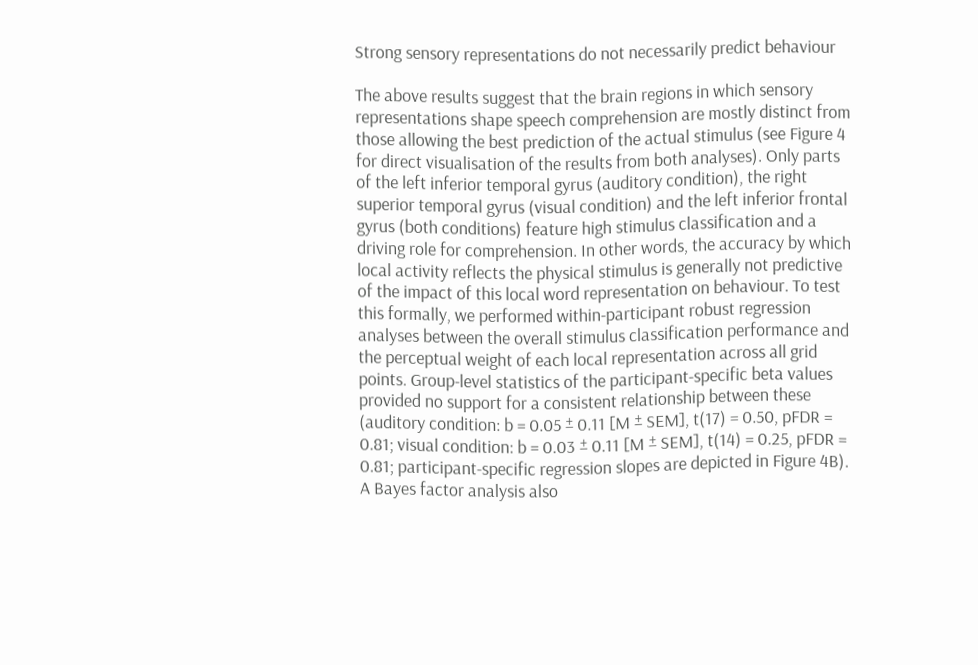Strong sensory representations do not necessarily predict behaviour

The above results suggest that the brain regions in which sensory representations shape speech comprehension are mostly distinct from those allowing the best prediction of the actual stimulus (see Figure 4 for direct visualisation of the results from both analyses). Only parts of the left inferior temporal gyrus (auditory condition), the right superior temporal gyrus (visual condition) and the left inferior frontal gyrus (both conditions) feature high stimulus classification and a driving role for comprehension. In other words, the accuracy by which local activity reflects the physical stimulus is generally not predictive of the impact of this local word representation on behaviour. To test this formally, we performed within-participant robust regression analyses between the overall stimulus classification performance and the perceptual weight of each local representation across all grid points. Group-level statistics of the participant-specific beta values provided no support for a consistent relationship between these (auditory condition: b = 0.05 ± 0.11 [M ± SEM], t(17) = 0.50, pFDR = 0.81; visual condition: b = 0.03 ± 0.11 [M ± SEM], t(14) = 0.25, pFDR = 0.81; participant-specific regression slopes are depicted in Figure 4B). A Bayes factor analysis also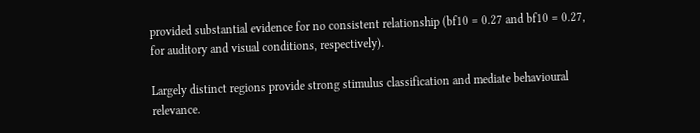provided substantial evidence for no consistent relationship (bf10 = 0.27 and bf10 = 0.27, for auditory and visual conditions, respectively).

Largely distinct regions provide strong stimulus classification and mediate behavioural relevance.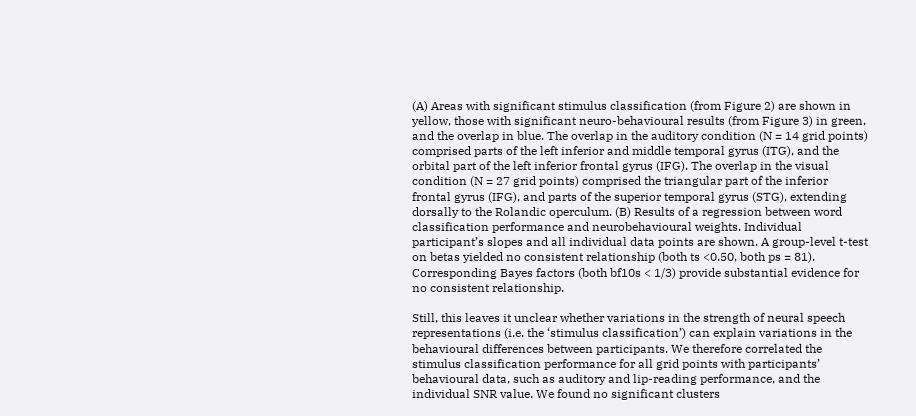(A) Areas with significant stimulus classification (from Figure 2) are shown in yellow, those with significant neuro-behavioural results (from Figure 3) in green, and the overlap in blue. The overlap in the auditory condition (N = 14 grid points) comprised parts of the left inferior and middle temporal gyrus (ITG), and the orbital part of the left inferior frontal gyrus (IFG). The overlap in the visual condition (N = 27 grid points) comprised the triangular part of the inferior frontal gyrus (IFG), and parts of the superior temporal gyrus (STG), extending dorsally to the Rolandic operculum. (B) Results of a regression between word classification performance and neurobehavioural weights. Individual participant’s slopes and all individual data points are shown. A group-level t-test on betas yielded no consistent relationship (both ts <0.50, both ps = 81). Corresponding Bayes factors (both bf10s < 1/3) provide substantial evidence for no consistent relationship.

Still, this leaves it unclear whether variations in the strength of neural speech representations (i.e. the ‘stimulus classification’) can explain variations in the behavioural differences between participants. We therefore correlated the stimulus classification performance for all grid points with participants’ behavioural data, such as auditory and lip-reading performance, and the individual SNR value. We found no significant clusters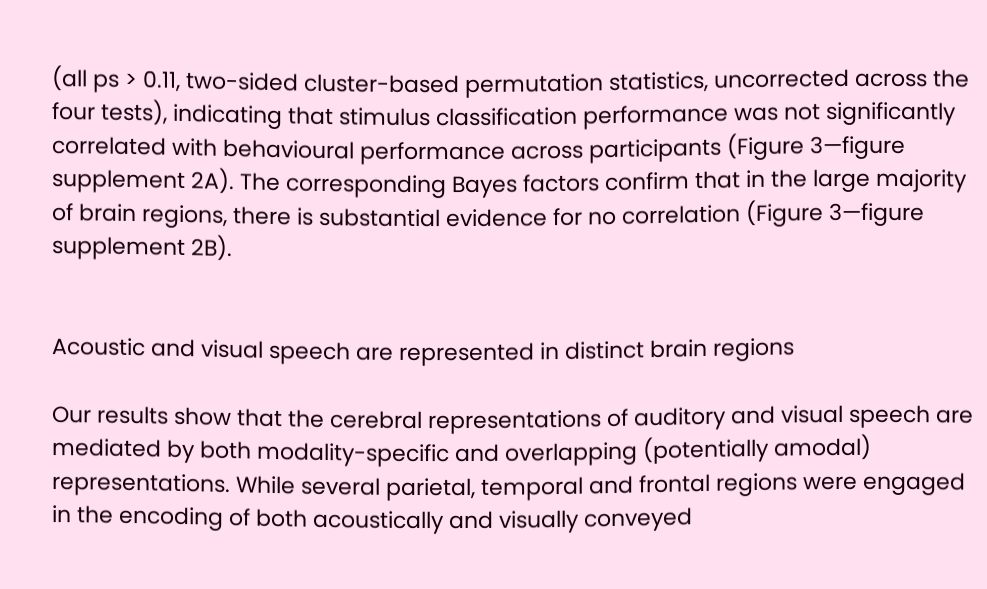(all ps > 0.11, two-sided cluster-based permutation statistics, uncorrected across the four tests), indicating that stimulus classification performance was not significantly correlated with behavioural performance across participants (Figure 3—figure supplement 2A). The corresponding Bayes factors confirm that in the large majority of brain regions, there is substantial evidence for no correlation (Figure 3—figure supplement 2B).


Acoustic and visual speech are represented in distinct brain regions

Our results show that the cerebral representations of auditory and visual speech are mediated by both modality-specific and overlapping (potentially amodal) representations. While several parietal, temporal and frontal regions were engaged in the encoding of both acoustically and visually conveyed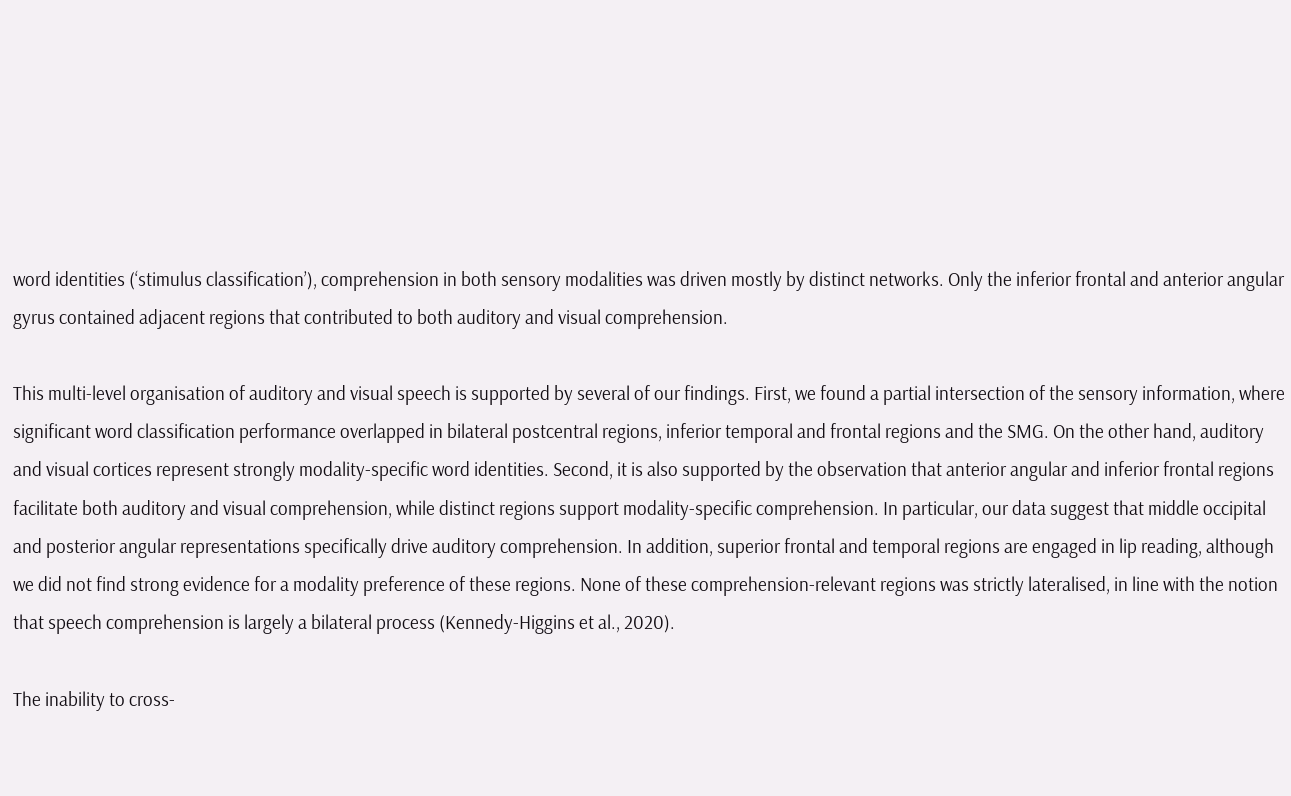word identities (‘stimulus classification’), comprehension in both sensory modalities was driven mostly by distinct networks. Only the inferior frontal and anterior angular gyrus contained adjacent regions that contributed to both auditory and visual comprehension.

This multi-level organisation of auditory and visual speech is supported by several of our findings. First, we found a partial intersection of the sensory information, where significant word classification performance overlapped in bilateral postcentral regions, inferior temporal and frontal regions and the SMG. On the other hand, auditory and visual cortices represent strongly modality-specific word identities. Second, it is also supported by the observation that anterior angular and inferior frontal regions facilitate both auditory and visual comprehension, while distinct regions support modality-specific comprehension. In particular, our data suggest that middle occipital and posterior angular representations specifically drive auditory comprehension. In addition, superior frontal and temporal regions are engaged in lip reading, although we did not find strong evidence for a modality preference of these regions. None of these comprehension-relevant regions was strictly lateralised, in line with the notion that speech comprehension is largely a bilateral process (Kennedy-Higgins et al., 2020).

The inability to cross-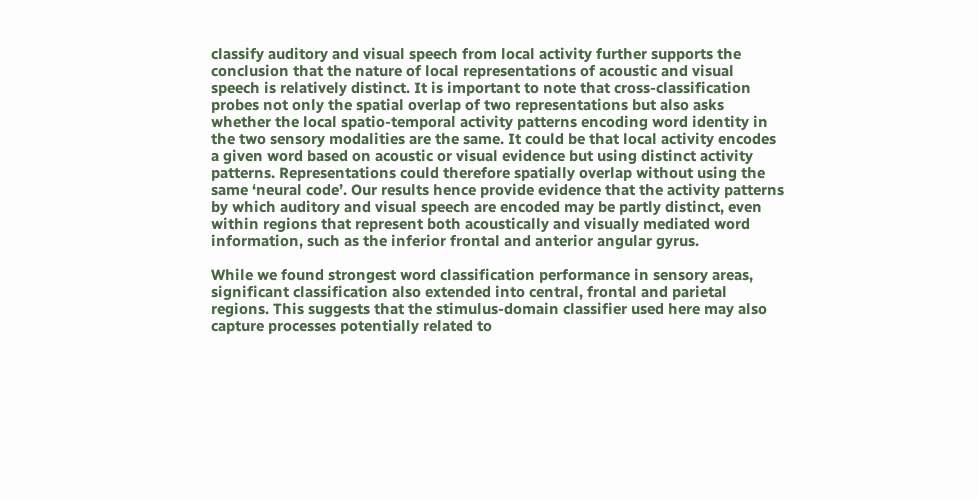classify auditory and visual speech from local activity further supports the conclusion that the nature of local representations of acoustic and visual speech is relatively distinct. It is important to note that cross-classification probes not only the spatial overlap of two representations but also asks whether the local spatio-temporal activity patterns encoding word identity in the two sensory modalities are the same. It could be that local activity encodes a given word based on acoustic or visual evidence but using distinct activity patterns. Representations could therefore spatially overlap without using the same ‘neural code’. Our results hence provide evidence that the activity patterns by which auditory and visual speech are encoded may be partly distinct, even within regions that represent both acoustically and visually mediated word information, such as the inferior frontal and anterior angular gyrus.

While we found strongest word classification performance in sensory areas, significant classification also extended into central, frontal and parietal regions. This suggests that the stimulus-domain classifier used here may also capture processes potentially related to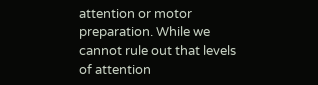attention or motor preparation. While we cannot rule out that levels of attention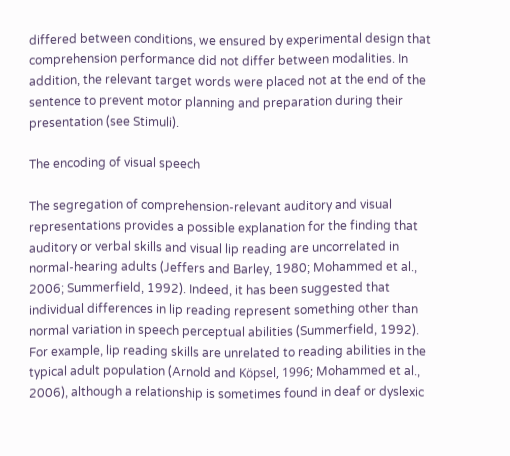differed between conditions, we ensured by experimental design that comprehension performance did not differ between modalities. In addition, the relevant target words were placed not at the end of the sentence to prevent motor planning and preparation during their presentation (see Stimuli).

The encoding of visual speech

The segregation of comprehension-relevant auditory and visual representations provides a possible explanation for the finding that auditory or verbal skills and visual lip reading are uncorrelated in normal-hearing adults (Jeffers and Barley, 1980; Mohammed et al., 2006; Summerfield, 1992). Indeed, it has been suggested that individual differences in lip reading represent something other than normal variation in speech perceptual abilities (Summerfield, 1992). For example, lip reading skills are unrelated to reading abilities in the typical adult population (Arnold and Köpsel, 1996; Mohammed et al., 2006), although a relationship is sometimes found in deaf or dyslexic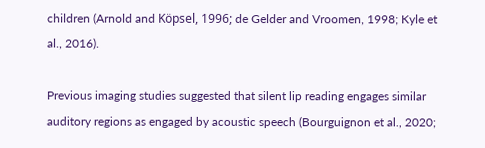children (Arnold and Köpsel, 1996; de Gelder and Vroomen, 1998; Kyle et al., 2016).

Previous imaging studies suggested that silent lip reading engages similar auditory regions as engaged by acoustic speech (Bourguignon et al., 2020;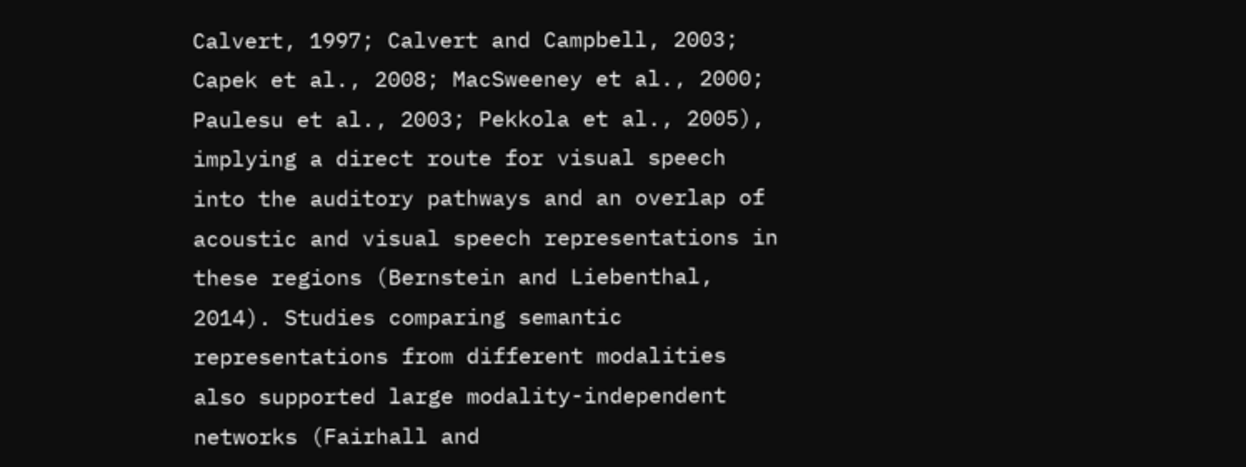Calvert, 1997; Calvert and Campbell, 2003; Capek et al., 2008; MacSweeney et al., 2000; Paulesu et al., 2003; Pekkola et al., 2005), implying a direct route for visual speech into the auditory pathways and an overlap of acoustic and visual speech representations in these regions (Bernstein and Liebenthal, 2014). Studies comparing semantic representations from different modalities also supported large modality-independent networks (Fairhall and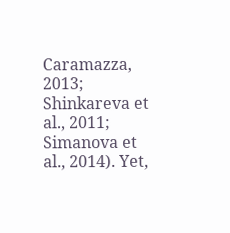Caramazza, 2013; Shinkareva et al., 2011; Simanova et al., 2014). Yet,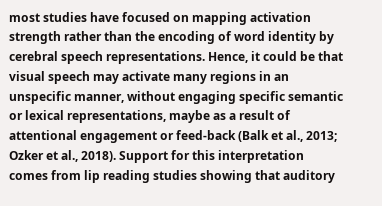most studies have focused on mapping activation strength rather than the encoding of word identity by cerebral speech representations. Hence, it could be that visual speech may activate many regions in an unspecific manner, without engaging specific semantic or lexical representations, maybe as a result of attentional engagement or feed-back (Balk et al., 2013; Ozker et al., 2018). Support for this interpretation comes from lip reading studies showing that auditory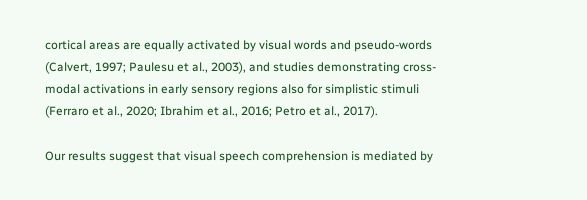cortical areas are equally activated by visual words and pseudo-words (Calvert, 1997; Paulesu et al., 2003), and studies demonstrating cross-modal activations in early sensory regions also for simplistic stimuli (Ferraro et al., 2020; Ibrahim et al., 2016; Petro et al., 2017).

Our results suggest that visual speech comprehension is mediated by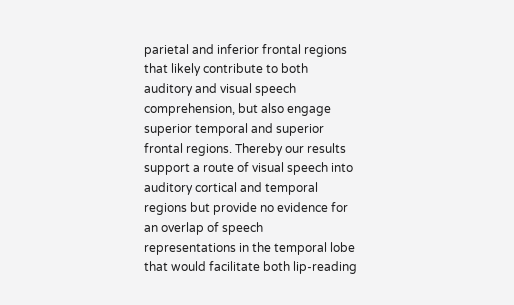parietal and inferior frontal regions that likely contribute to both auditory and visual speech comprehension, but also engage superior temporal and superior frontal regions. Thereby our results support a route of visual speech into auditory cortical and temporal regions but provide no evidence for an overlap of speech representations in the temporal lobe that would facilitate both lip-reading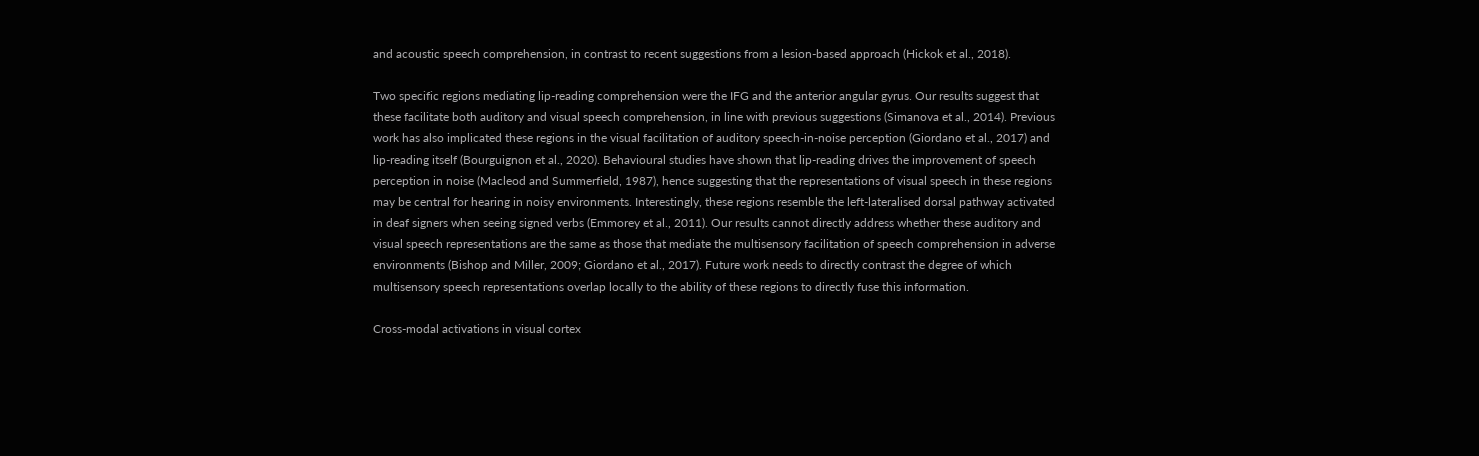and acoustic speech comprehension, in contrast to recent suggestions from a lesion-based approach (Hickok et al., 2018).

Two specific regions mediating lip-reading comprehension were the IFG and the anterior angular gyrus. Our results suggest that these facilitate both auditory and visual speech comprehension, in line with previous suggestions (Simanova et al., 2014). Previous work has also implicated these regions in the visual facilitation of auditory speech-in-noise perception (Giordano et al., 2017) and lip-reading itself (Bourguignon et al., 2020). Behavioural studies have shown that lip-reading drives the improvement of speech perception in noise (Macleod and Summerfield, 1987), hence suggesting that the representations of visual speech in these regions may be central for hearing in noisy environments. Interestingly, these regions resemble the left-lateralised dorsal pathway activated in deaf signers when seeing signed verbs (Emmorey et al., 2011). Our results cannot directly address whether these auditory and visual speech representations are the same as those that mediate the multisensory facilitation of speech comprehension in adverse environments (Bishop and Miller, 2009; Giordano et al., 2017). Future work needs to directly contrast the degree of which multisensory speech representations overlap locally to the ability of these regions to directly fuse this information.

Cross-modal activations in visual cortex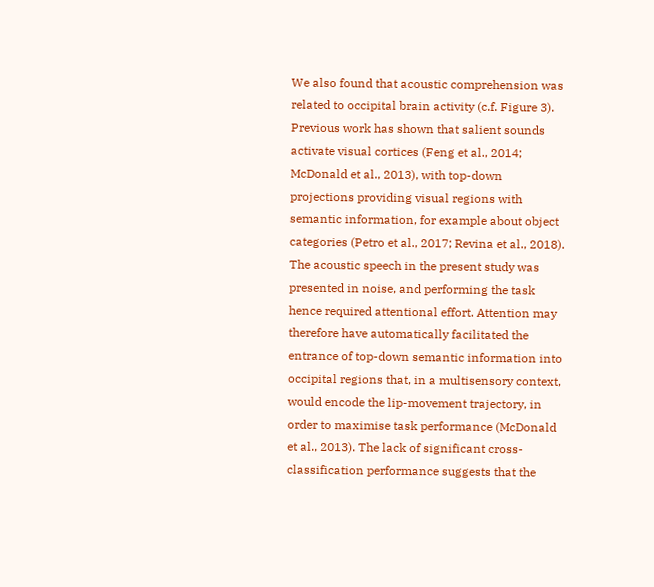We also found that acoustic comprehension was related to occipital brain activity (c.f. Figure 3). Previous work has shown that salient sounds activate visual cortices (Feng et al., 2014; McDonald et al., 2013), with top-down projections providing visual regions with semantic information, for example about object categories (Petro et al., 2017; Revina et al., 2018). The acoustic speech in the present study was presented in noise, and performing the task hence required attentional effort. Attention may therefore have automatically facilitated the entrance of top-down semantic information into occipital regions that, in a multisensory context, would encode the lip-movement trajectory, in order to maximise task performance (McDonald et al., 2013). The lack of significant cross-classification performance suggests that the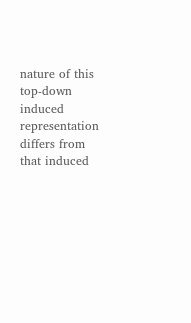nature of this top-down induced representation differs from that induced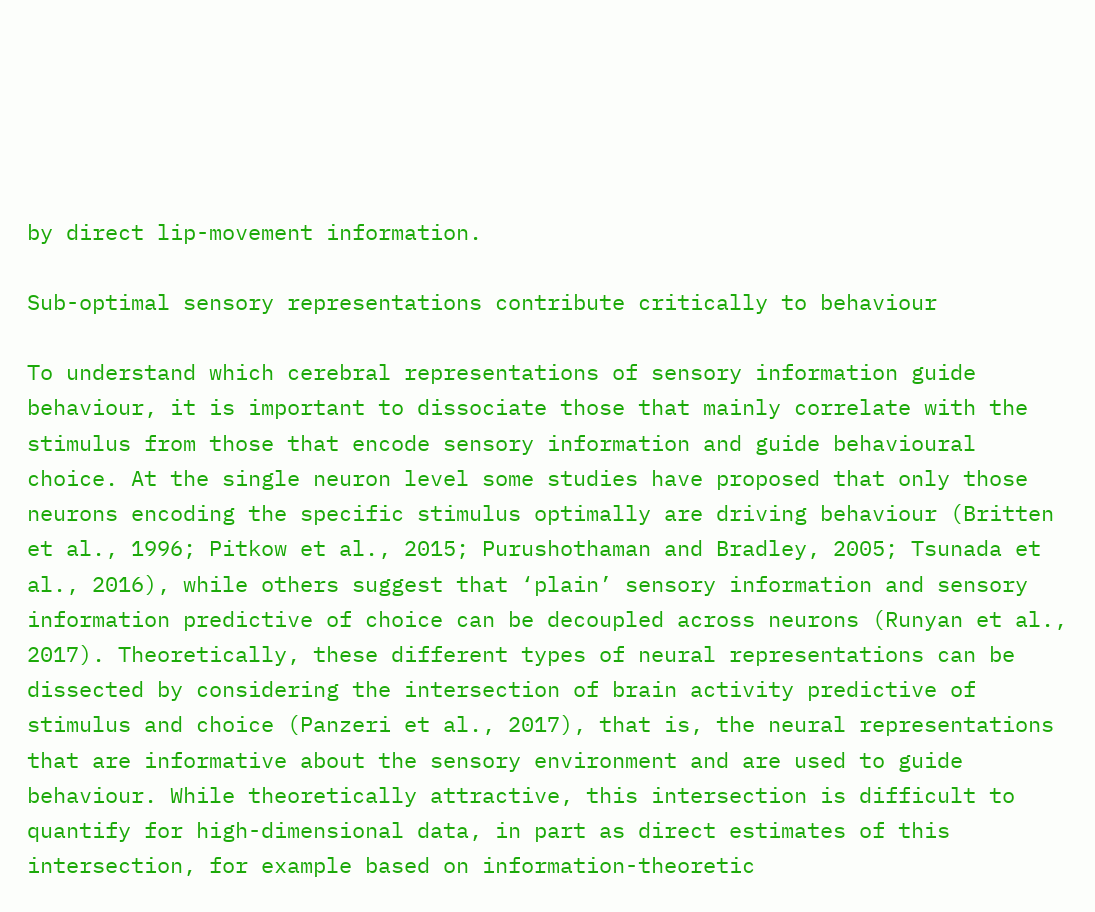by direct lip-movement information.

Sub-optimal sensory representations contribute critically to behaviour

To understand which cerebral representations of sensory information guide behaviour, it is important to dissociate those that mainly correlate with the stimulus from those that encode sensory information and guide behavioural choice. At the single neuron level some studies have proposed that only those neurons encoding the specific stimulus optimally are driving behaviour (Britten et al., 1996; Pitkow et al., 2015; Purushothaman and Bradley, 2005; Tsunada et al., 2016), while others suggest that ‘plain’ sensory information and sensory information predictive of choice can be decoupled across neurons (Runyan et al., 2017). Theoretically, these different types of neural representations can be dissected by considering the intersection of brain activity predictive of stimulus and choice (Panzeri et al., 2017), that is, the neural representations that are informative about the sensory environment and are used to guide behaviour. While theoretically attractive, this intersection is difficult to quantify for high-dimensional data, in part as direct estimates of this intersection, for example based on information-theoretic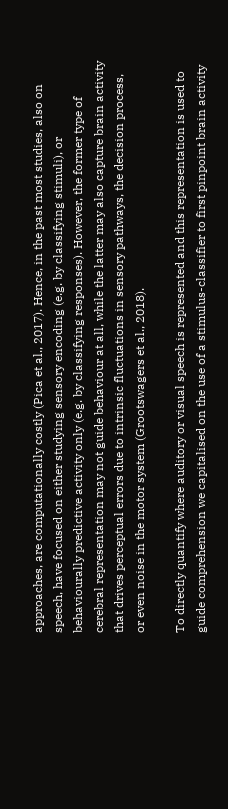approaches, are computationally costly (Pica et al., 2017). Hence, in the past most studies, also on speech, have focused on either studying sensory encoding (e.g. by classifying stimuli), or behaviourally predictive activity only (e.g. by classifying responses). However, the former type of cerebral representation may not guide behaviour at all, while the latter may also capture brain activity that drives perceptual errors due to intrinsic fluctuations in sensory pathways, the decision process, or even noise in the motor system (Grootswagers et al., 2018).

To directly quantify where auditory or visual speech is represented and this representation is used to guide comprehension we capitalised on the use of a stimulus-classifier to first pinpoint brain activity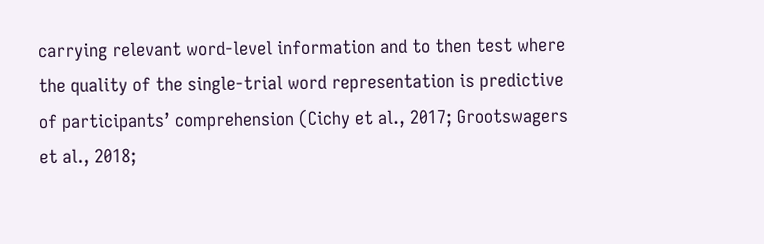carrying relevant word-level information and to then test where the quality of the single-trial word representation is predictive of participants’ comprehension (Cichy et al., 2017; Grootswagers et al., 2018;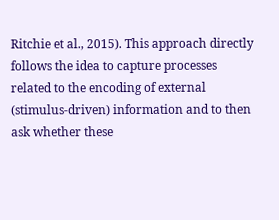Ritchie et al., 2015). This approach directly follows the idea to capture processes related to the encoding of external (stimulus-driven) information and to then ask whether these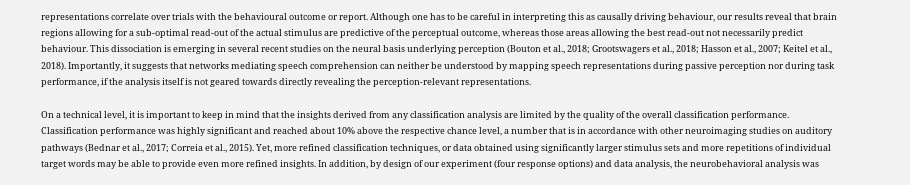representations correlate over trials with the behavioural outcome or report. Although one has to be careful in interpreting this as causally driving behaviour, our results reveal that brain regions allowing for a sub-optimal read-out of the actual stimulus are predictive of the perceptual outcome, whereas those areas allowing the best read-out not necessarily predict behaviour. This dissociation is emerging in several recent studies on the neural basis underlying perception (Bouton et al., 2018; Grootswagers et al., 2018; Hasson et al., 2007; Keitel et al., 2018). Importantly, it suggests that networks mediating speech comprehension can neither be understood by mapping speech representations during passive perception nor during task performance, if the analysis itself is not geared towards directly revealing the perception-relevant representations.

On a technical level, it is important to keep in mind that the insights derived from any classification analysis are limited by the quality of the overall classification performance. Classification performance was highly significant and reached about 10% above the respective chance level, a number that is in accordance with other neuroimaging studies on auditory pathways (Bednar et al., 2017; Correia et al., 2015). Yet, more refined classification techniques, or data obtained using significantly larger stimulus sets and more repetitions of individual target words may be able to provide even more refined insights. In addition, by design of our experiment (four response options) and data analysis, the neurobehavioral analysis was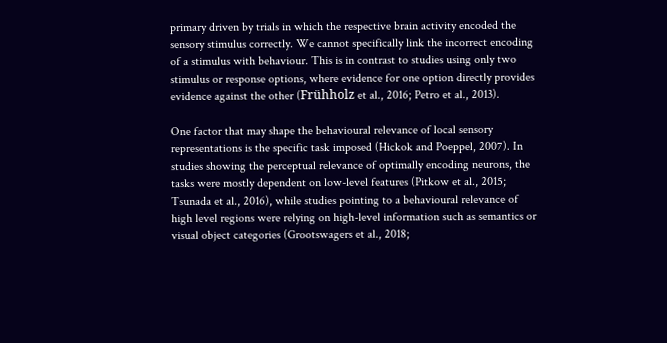primary driven by trials in which the respective brain activity encoded the sensory stimulus correctly. We cannot specifically link the incorrect encoding of a stimulus with behaviour. This is in contrast to studies using only two stimulus or response options, where evidence for one option directly provides evidence against the other (Frühholz et al., 2016; Petro et al., 2013).

One factor that may shape the behavioural relevance of local sensory representations is the specific task imposed (Hickok and Poeppel, 2007). In studies showing the perceptual relevance of optimally encoding neurons, the tasks were mostly dependent on low-level features (Pitkow et al., 2015; Tsunada et al., 2016), while studies pointing to a behavioural relevance of high level regions were relying on high-level information such as semantics or visual object categories (Grootswagers et al., 2018;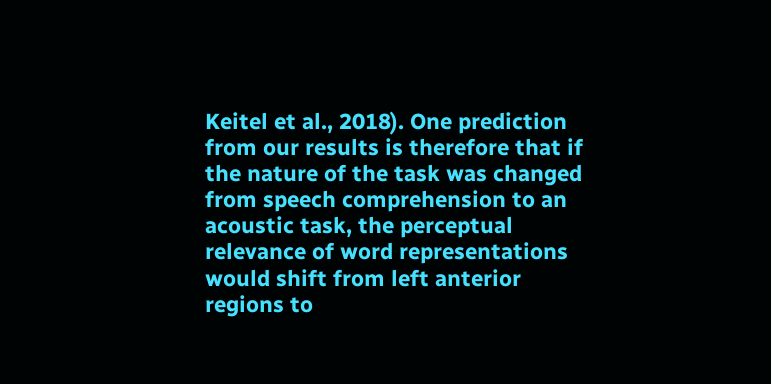Keitel et al., 2018). One prediction from our results is therefore that if the nature of the task was changed from speech comprehension to an acoustic task, the perceptual relevance of word representations would shift from left anterior regions to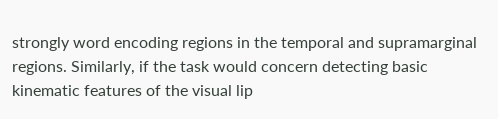strongly word encoding regions in the temporal and supramarginal regions. Similarly, if the task would concern detecting basic kinematic features of the visual lip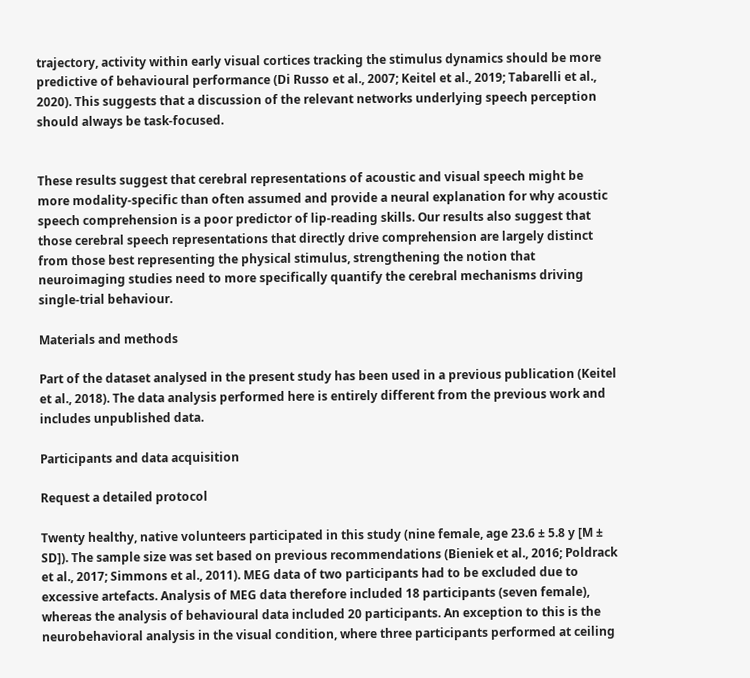trajectory, activity within early visual cortices tracking the stimulus dynamics should be more predictive of behavioural performance (Di Russo et al., 2007; Keitel et al., 2019; Tabarelli et al., 2020). This suggests that a discussion of the relevant networks underlying speech perception should always be task-focused.


These results suggest that cerebral representations of acoustic and visual speech might be more modality-specific than often assumed and provide a neural explanation for why acoustic speech comprehension is a poor predictor of lip-reading skills. Our results also suggest that those cerebral speech representations that directly drive comprehension are largely distinct from those best representing the physical stimulus, strengthening the notion that neuroimaging studies need to more specifically quantify the cerebral mechanisms driving single-trial behaviour.

Materials and methods

Part of the dataset analysed in the present study has been used in a previous publication (Keitel et al., 2018). The data analysis performed here is entirely different from the previous work and includes unpublished data.

Participants and data acquisition

Request a detailed protocol

Twenty healthy, native volunteers participated in this study (nine female, age 23.6 ± 5.8 y [M ± SD]). The sample size was set based on previous recommendations (Bieniek et al., 2016; Poldrack et al., 2017; Simmons et al., 2011). MEG data of two participants had to be excluded due to excessive artefacts. Analysis of MEG data therefore included 18 participants (seven female), whereas the analysis of behavioural data included 20 participants. An exception to this is the neurobehavioral analysis in the visual condition, where three participants performed at ceiling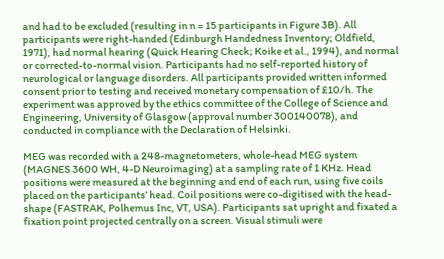and had to be excluded (resulting in n = 15 participants in Figure 3B). All participants were right-handed (Edinburgh Handedness Inventory; Oldfield, 1971), had normal hearing (Quick Hearing Check; Koike et al., 1994), and normal or corrected-to-normal vision. Participants had no self-reported history of neurological or language disorders. All participants provided written informed consent prior to testing and received monetary compensation of £10/h. The experiment was approved by the ethics committee of the College of Science and Engineering, University of Glasgow (approval number 300140078), and conducted in compliance with the Declaration of Helsinki.

MEG was recorded with a 248-magnetometers, whole-head MEG system (MAGNES 3600 WH, 4-D Neuroimaging) at a sampling rate of 1 KHz. Head positions were measured at the beginning and end of each run, using five coils placed on the participants’ head. Coil positions were co-digitised with the head-shape (FASTRAK, Polhemus Inc, VT, USA). Participants sat upright and fixated a fixation point projected centrally on a screen. Visual stimuli were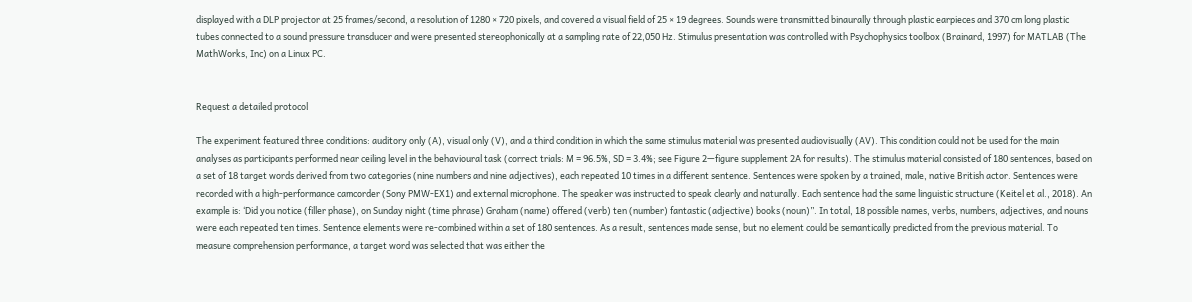displayed with a DLP projector at 25 frames/second, a resolution of 1280 × 720 pixels, and covered a visual field of 25 × 19 degrees. Sounds were transmitted binaurally through plastic earpieces and 370 cm long plastic tubes connected to a sound pressure transducer and were presented stereophonically at a sampling rate of 22,050 Hz. Stimulus presentation was controlled with Psychophysics toolbox (Brainard, 1997) for MATLAB (The MathWorks, Inc) on a Linux PC.


Request a detailed protocol

The experiment featured three conditions: auditory only (A), visual only (V), and a third condition in which the same stimulus material was presented audiovisually (AV). This condition could not be used for the main analyses as participants performed near ceiling level in the behavioural task (correct trials: M = 96.5%, SD = 3.4%; see Figure 2—figure supplement 2A for results). The stimulus material consisted of 180 sentences, based on a set of 18 target words derived from two categories (nine numbers and nine adjectives), each repeated 10 times in a different sentence. Sentences were spoken by a trained, male, native British actor. Sentences were recorded with a high-performance camcorder (Sony PMW-EX1) and external microphone. The speaker was instructed to speak clearly and naturally. Each sentence had the same linguistic structure (Keitel et al., 2018). An example is: ‘Did you notice (filler phase), on Sunday night (time phrase) Graham (name) offered (verb) ten (number) fantastic (adjective) books (noun)”. In total, 18 possible names, verbs, numbers, adjectives, and nouns were each repeated ten times. Sentence elements were re-combined within a set of 180 sentences. As a result, sentences made sense, but no element could be semantically predicted from the previous material. To measure comprehension performance, a target word was selected that was either the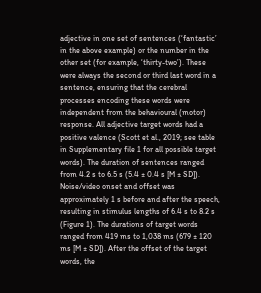adjective in one set of sentences (‘fantastic’ in the above example) or the number in the other set (for example, ‘thirty-two’). These were always the second or third last word in a sentence, ensuring that the cerebral processes encoding these words were independent from the behavioural (motor) response. All adjective target words had a positive valence (Scott et al., 2019; see table in Supplementary file 1 for all possible target words). The duration of sentences ranged from 4.2 s to 6.5 s (5.4 ± 0.4 s [M ± SD]). Noise/video onset and offset was approximately 1 s before and after the speech, resulting in stimulus lengths of 6.4 s to 8.2 s (Figure 1). The durations of target words ranged from 419 ms to 1,038 ms (679 ± 120 ms [M ± SD]). After the offset of the target words, the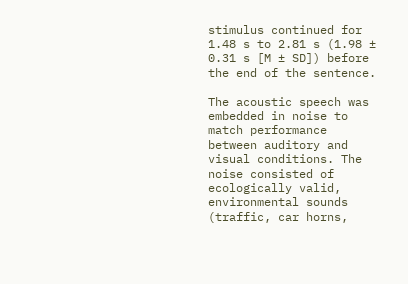stimulus continued for 1.48 s to 2.81 s (1.98 ± 0.31 s [M ± SD]) before the end of the sentence.

The acoustic speech was embedded in noise to match performance between auditory and visual conditions. The noise consisted of ecologically valid, environmental sounds (traffic, car horns,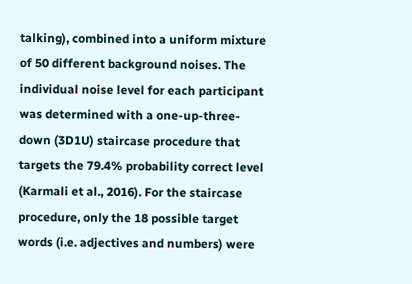talking), combined into a uniform mixture of 50 different background noises. The individual noise level for each participant was determined with a one-up-three-down (3D1U) staircase procedure that targets the 79.4% probability correct level (Karmali et al., 2016). For the staircase procedure, only the 18 possible target words (i.e. adjectives and numbers) were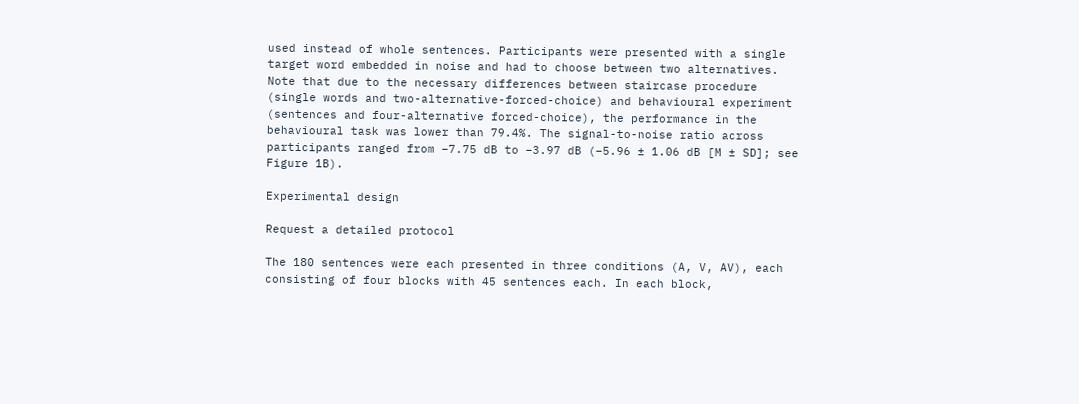used instead of whole sentences. Participants were presented with a single target word embedded in noise and had to choose between two alternatives. Note that due to the necessary differences between staircase procedure (single words and two-alternative-forced-choice) and behavioural experiment (sentences and four-alternative forced-choice), the performance in the behavioural task was lower than 79.4%. The signal-to-noise ratio across participants ranged from −7.75 dB to −3.97 dB (−5.96 ± 1.06 dB [M ± SD]; see Figure 1B).

Experimental design

Request a detailed protocol

The 180 sentences were each presented in three conditions (A, V, AV), each consisting of four blocks with 45 sentences each. In each block,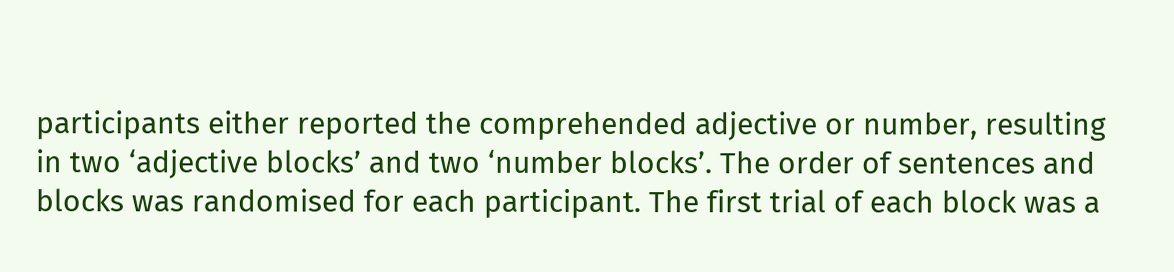participants either reported the comprehended adjective or number, resulting in two ‘adjective blocks’ and two ‘number blocks’. The order of sentences and blocks was randomised for each participant. The first trial of each block was a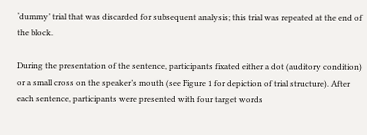‘dummy’ trial that was discarded for subsequent analysis; this trial was repeated at the end of the block.

During the presentation of the sentence, participants fixated either a dot (auditory condition) or a small cross on the speaker’s mouth (see Figure 1 for depiction of trial structure). After each sentence, participants were presented with four target words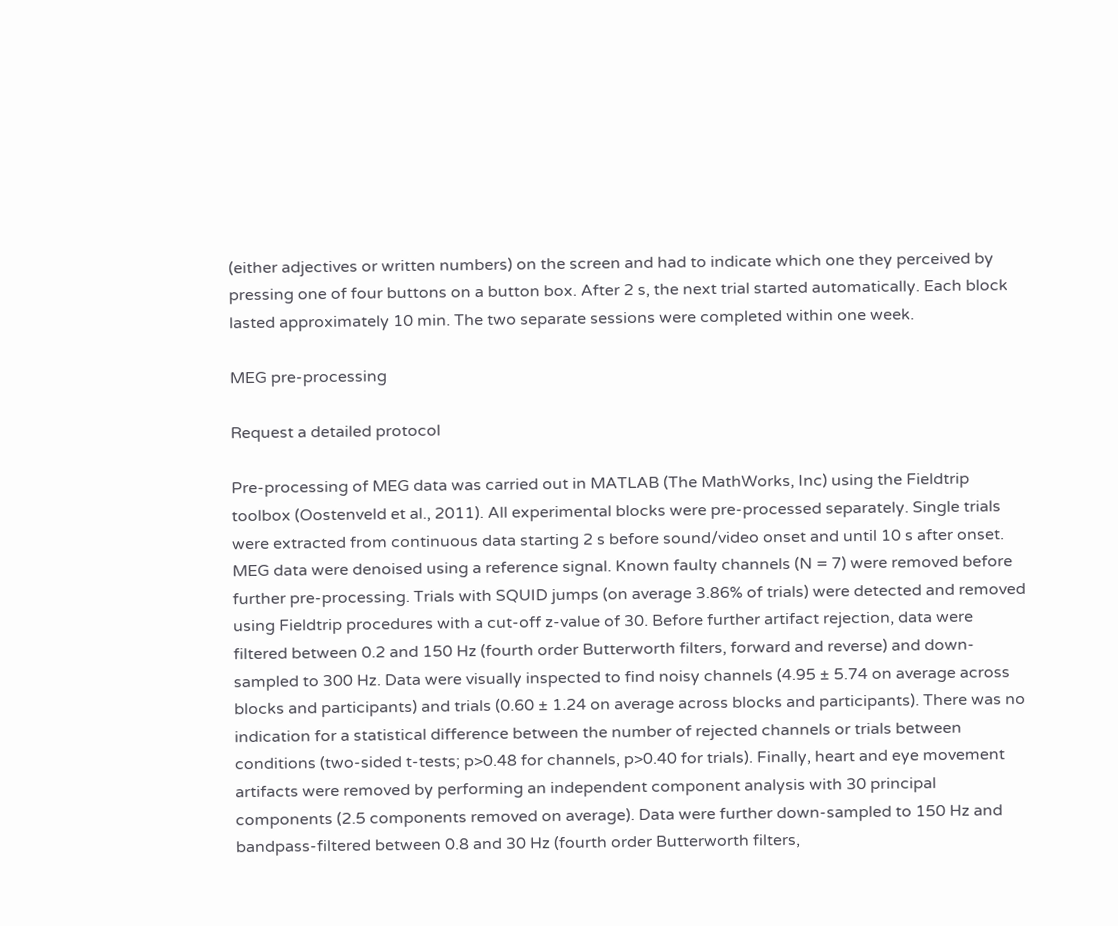(either adjectives or written numbers) on the screen and had to indicate which one they perceived by pressing one of four buttons on a button box. After 2 s, the next trial started automatically. Each block lasted approximately 10 min. The two separate sessions were completed within one week.

MEG pre-processing

Request a detailed protocol

Pre-processing of MEG data was carried out in MATLAB (The MathWorks, Inc) using the Fieldtrip toolbox (Oostenveld et al., 2011). All experimental blocks were pre-processed separately. Single trials were extracted from continuous data starting 2 s before sound/video onset and until 10 s after onset. MEG data were denoised using a reference signal. Known faulty channels (N = 7) were removed before further pre-processing. Trials with SQUID jumps (on average 3.86% of trials) were detected and removed using Fieldtrip procedures with a cut-off z-value of 30. Before further artifact rejection, data were filtered between 0.2 and 150 Hz (fourth order Butterworth filters, forward and reverse) and down-sampled to 300 Hz. Data were visually inspected to find noisy channels (4.95 ± 5.74 on average across blocks and participants) and trials (0.60 ± 1.24 on average across blocks and participants). There was no indication for a statistical difference between the number of rejected channels or trials between conditions (two-sided t-tests; p>0.48 for channels, p>0.40 for trials). Finally, heart and eye movement artifacts were removed by performing an independent component analysis with 30 principal components (2.5 components removed on average). Data were further down-sampled to 150 Hz and bandpass-filtered between 0.8 and 30 Hz (fourth order Butterworth filters,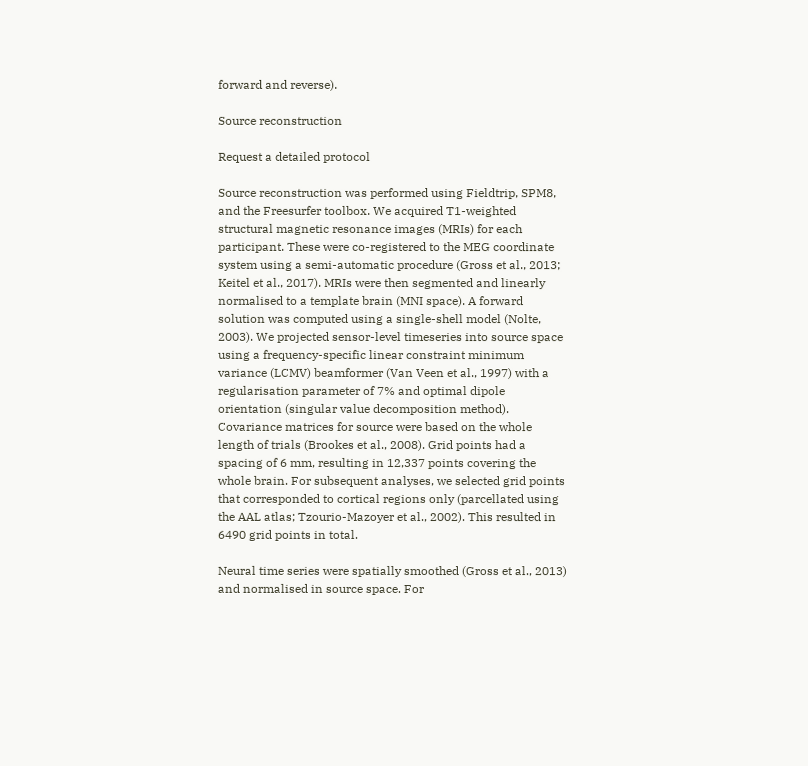forward and reverse).

Source reconstruction

Request a detailed protocol

Source reconstruction was performed using Fieldtrip, SPM8, and the Freesurfer toolbox. We acquired T1-weighted structural magnetic resonance images (MRIs) for each participant. These were co-registered to the MEG coordinate system using a semi-automatic procedure (Gross et al., 2013; Keitel et al., 2017). MRIs were then segmented and linearly normalised to a template brain (MNI space). A forward solution was computed using a single-shell model (Nolte, 2003). We projected sensor-level timeseries into source space using a frequency-specific linear constraint minimum variance (LCMV) beamformer (Van Veen et al., 1997) with a regularisation parameter of 7% and optimal dipole orientation (singular value decomposition method). Covariance matrices for source were based on the whole length of trials (Brookes et al., 2008). Grid points had a spacing of 6 mm, resulting in 12,337 points covering the whole brain. For subsequent analyses, we selected grid points that corresponded to cortical regions only (parcellated using the AAL atlas; Tzourio-Mazoyer et al., 2002). This resulted in 6490 grid points in total.

Neural time series were spatially smoothed (Gross et al., 2013) and normalised in source space. For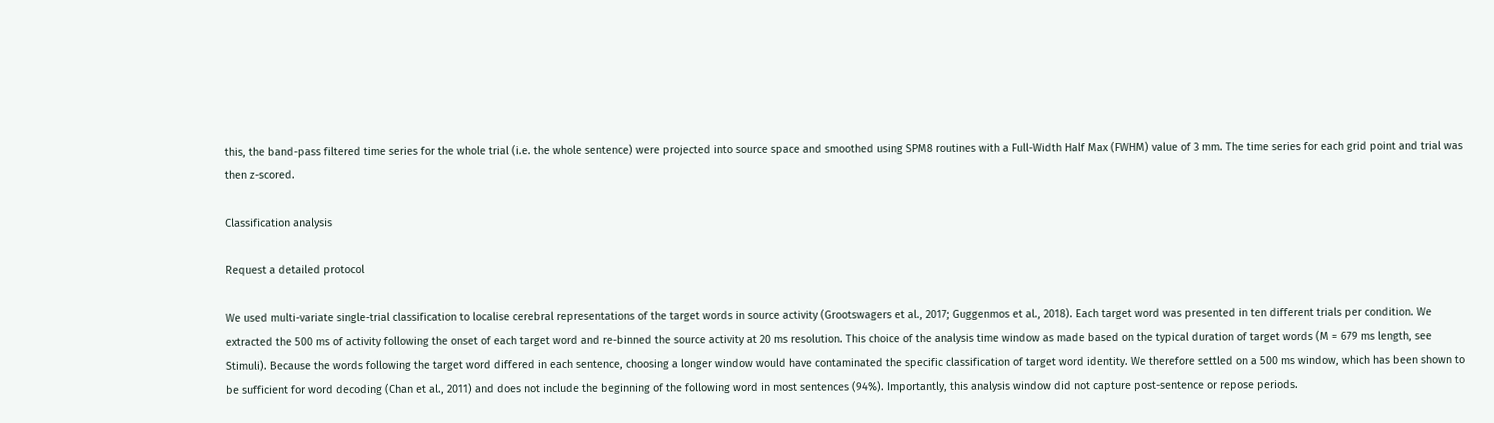this, the band-pass filtered time series for the whole trial (i.e. the whole sentence) were projected into source space and smoothed using SPM8 routines with a Full-Width Half Max (FWHM) value of 3 mm. The time series for each grid point and trial was then z-scored.

Classification analysis

Request a detailed protocol

We used multi-variate single-trial classification to localise cerebral representations of the target words in source activity (Grootswagers et al., 2017; Guggenmos et al., 2018). Each target word was presented in ten different trials per condition. We extracted the 500 ms of activity following the onset of each target word and re-binned the source activity at 20 ms resolution. This choice of the analysis time window as made based on the typical duration of target words (M = 679 ms length, see Stimuli). Because the words following the target word differed in each sentence, choosing a longer window would have contaminated the specific classification of target word identity. We therefore settled on a 500 ms window, which has been shown to be sufficient for word decoding (Chan et al., 2011) and does not include the beginning of the following word in most sentences (94%). Importantly, this analysis window did not capture post-sentence or repose periods.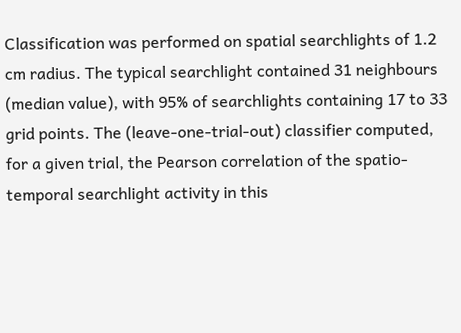Classification was performed on spatial searchlights of 1.2 cm radius. The typical searchlight contained 31 neighbours (median value), with 95% of searchlights containing 17 to 33 grid points. The (leave-one-trial-out) classifier computed, for a given trial, the Pearson correlation of the spatio-temporal searchlight activity in this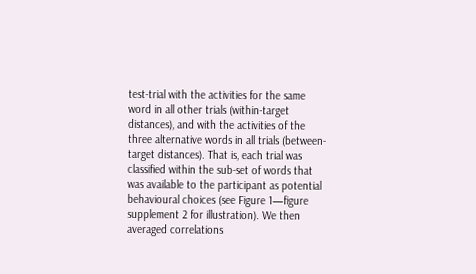test-trial with the activities for the same word in all other trials (within-target distances), and with the activities of the three alternative words in all trials (between-target distances). That is, each trial was classified within the sub-set of words that was available to the participant as potential behavioural choices (see Figure 1—figure supplement 2 for illustration). We then averaged correlations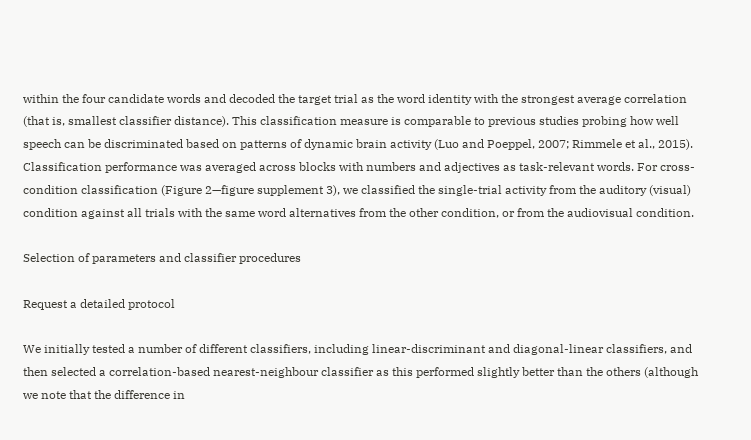within the four candidate words and decoded the target trial as the word identity with the strongest average correlation (that is, smallest classifier distance). This classification measure is comparable to previous studies probing how well speech can be discriminated based on patterns of dynamic brain activity (Luo and Poeppel, 2007; Rimmele et al., 2015). Classification performance was averaged across blocks with numbers and adjectives as task-relevant words. For cross-condition classification (Figure 2—figure supplement 3), we classified the single-trial activity from the auditory (visual) condition against all trials with the same word alternatives from the other condition, or from the audiovisual condition.

Selection of parameters and classifier procedures

Request a detailed protocol

We initially tested a number of different classifiers, including linear-discriminant and diagonal-linear classifiers, and then selected a correlation-based nearest-neighbour classifier as this performed slightly better than the others (although we note that the difference in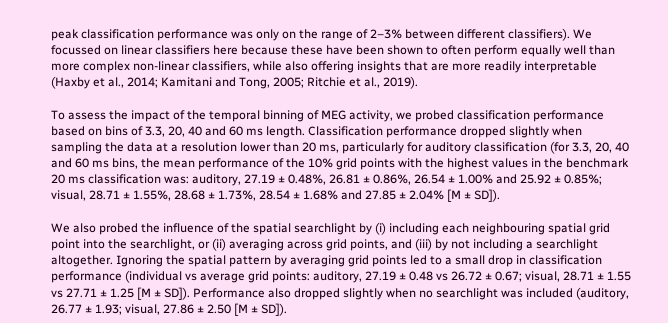peak classification performance was only on the range of 2–3% between different classifiers). We focussed on linear classifiers here because these have been shown to often perform equally well than more complex non-linear classifiers, while also offering insights that are more readily interpretable (Haxby et al., 2014; Kamitani and Tong, 2005; Ritchie et al., 2019).

To assess the impact of the temporal binning of MEG activity, we probed classification performance based on bins of 3.3, 20, 40 and 60 ms length. Classification performance dropped slightly when sampling the data at a resolution lower than 20 ms, particularly for auditory classification (for 3.3, 20, 40 and 60 ms bins, the mean performance of the 10% grid points with the highest values in the benchmark 20 ms classification was: auditory, 27.19 ± 0.48%, 26.81 ± 0.86%, 26.54 ± 1.00% and 25.92 ± 0.85%; visual, 28.71 ± 1.55%, 28.68 ± 1.73%, 28.54 ± 1.68% and 27.85 ± 2.04% [M ± SD]).

We also probed the influence of the spatial searchlight by (i) including each neighbouring spatial grid point into the searchlight, or (ii) averaging across grid points, and (iii) by not including a searchlight altogether. Ignoring the spatial pattern by averaging grid points led to a small drop in classification performance (individual vs average grid points: auditory, 27.19 ± 0.48 vs 26.72 ± 0.67; visual, 28.71 ± 1.55 vs 27.71 ± 1.25 [M ± SD]). Performance also dropped slightly when no searchlight was included (auditory, 26.77 ± 1.93; visual, 27.86 ± 2.50 [M ± SD]).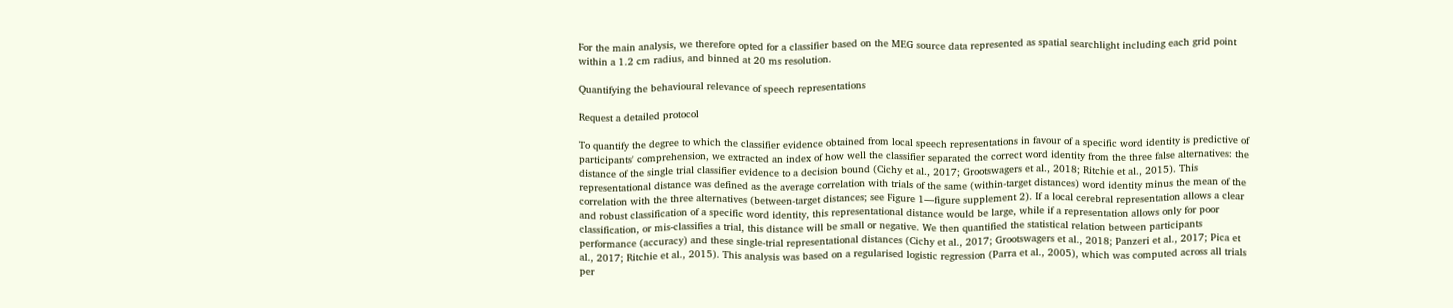For the main analysis, we therefore opted for a classifier based on the MEG source data represented as spatial searchlight including each grid point within a 1.2 cm radius, and binned at 20 ms resolution.

Quantifying the behavioural relevance of speech representations

Request a detailed protocol

To quantify the degree to which the classifier evidence obtained from local speech representations in favour of a specific word identity is predictive of participants' comprehension, we extracted an index of how well the classifier separated the correct word identity from the three false alternatives: the distance of the single trial classifier evidence to a decision bound (Cichy et al., 2017; Grootswagers et al., 2018; Ritchie et al., 2015). This representational distance was defined as the average correlation with trials of the same (within-target distances) word identity minus the mean of the correlation with the three alternatives (between-target distances; see Figure 1—figure supplement 2). If a local cerebral representation allows a clear and robust classification of a specific word identity, this representational distance would be large, while if a representation allows only for poor classification, or mis-classifies a trial, this distance will be small or negative. We then quantified the statistical relation between participants performance (accuracy) and these single-trial representational distances (Cichy et al., 2017; Grootswagers et al., 2018; Panzeri et al., 2017; Pica et al., 2017; Ritchie et al., 2015). This analysis was based on a regularised logistic regression (Parra et al., 2005), which was computed across all trials per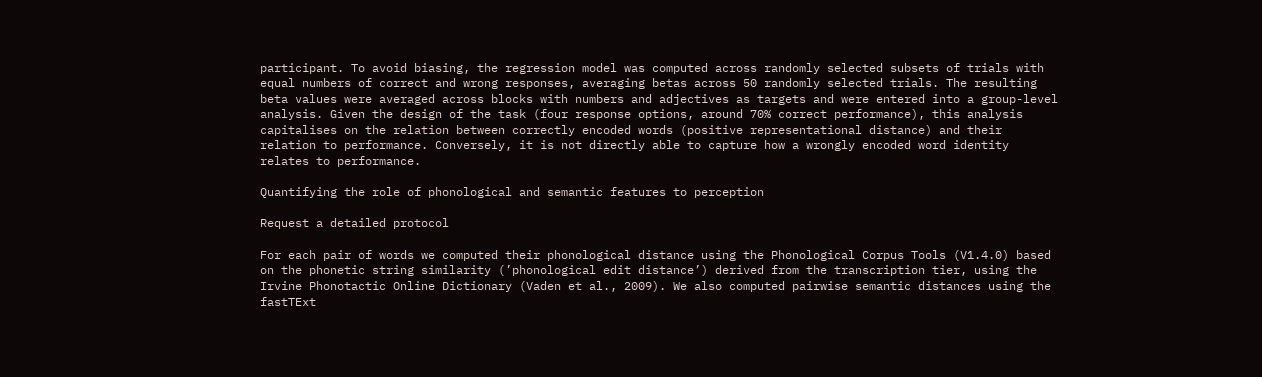participant. To avoid biasing, the regression model was computed across randomly selected subsets of trials with equal numbers of correct and wrong responses, averaging betas across 50 randomly selected trials. The resulting beta values were averaged across blocks with numbers and adjectives as targets and were entered into a group-level analysis. Given the design of the task (four response options, around 70% correct performance), this analysis capitalises on the relation between correctly encoded words (positive representational distance) and their relation to performance. Conversely, it is not directly able to capture how a wrongly encoded word identity relates to performance.

Quantifying the role of phonological and semantic features to perception

Request a detailed protocol

For each pair of words we computed their phonological distance using the Phonological Corpus Tools (V1.4.0) based on the phonetic string similarity (’phonological edit distance’) derived from the transcription tier, using the Irvine Phonotactic Online Dictionary (Vaden et al., 2009). We also computed pairwise semantic distances using the fastTExt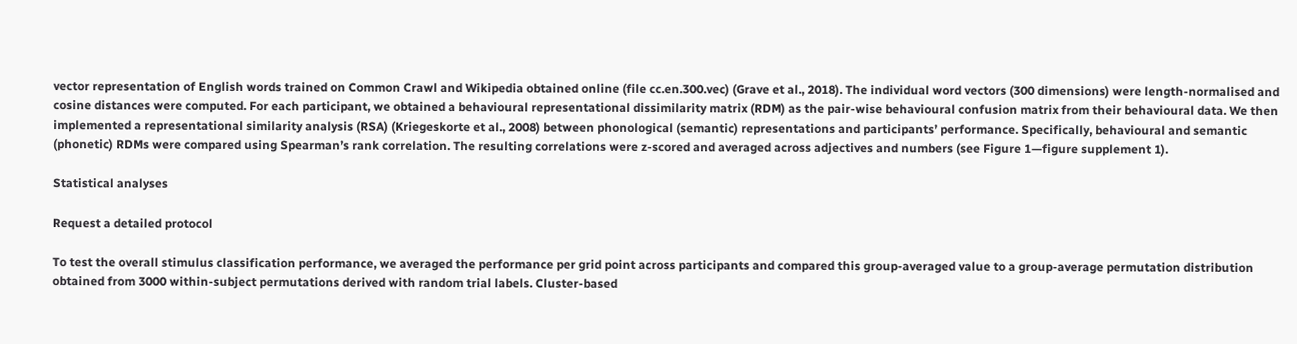vector representation of English words trained on Common Crawl and Wikipedia obtained online (file cc.en.300.vec) (Grave et al., 2018). The individual word vectors (300 dimensions) were length-normalised and cosine distances were computed. For each participant, we obtained a behavioural representational dissimilarity matrix (RDM) as the pair-wise behavioural confusion matrix from their behavioural data. We then implemented a representational similarity analysis (RSA) (Kriegeskorte et al., 2008) between phonological (semantic) representations and participants’ performance. Specifically, behavioural and semantic (phonetic) RDMs were compared using Spearman’s rank correlation. The resulting correlations were z-scored and averaged across adjectives and numbers (see Figure 1—figure supplement 1).

Statistical analyses

Request a detailed protocol

To test the overall stimulus classification performance, we averaged the performance per grid point across participants and compared this group-averaged value to a group-average permutation distribution obtained from 3000 within-subject permutations derived with random trial labels. Cluster-based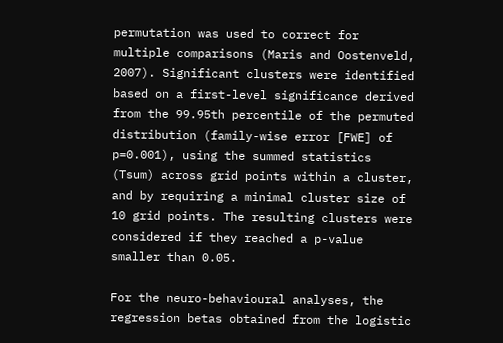permutation was used to correct for multiple comparisons (Maris and Oostenveld, 2007). Significant clusters were identified based on a first-level significance derived from the 99.95th percentile of the permuted distribution (family-wise error [FWE] of p=0.001), using the summed statistics (Tsum) across grid points within a cluster, and by requiring a minimal cluster size of 10 grid points. The resulting clusters were considered if they reached a p-value smaller than 0.05.

For the neuro-behavioural analyses, the regression betas obtained from the logistic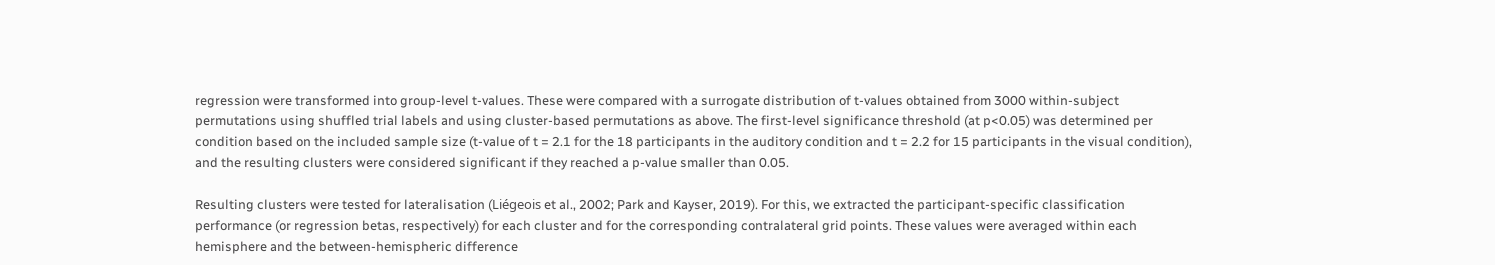regression were transformed into group-level t-values. These were compared with a surrogate distribution of t-values obtained from 3000 within-subject permutations using shuffled trial labels and using cluster-based permutations as above. The first-level significance threshold (at p<0.05) was determined per condition based on the included sample size (t-value of t = 2.1 for the 18 participants in the auditory condition and t = 2.2 for 15 participants in the visual condition), and the resulting clusters were considered significant if they reached a p-value smaller than 0.05.

Resulting clusters were tested for lateralisation (Liégeois et al., 2002; Park and Kayser, 2019). For this, we extracted the participant-specific classification performance (or regression betas, respectively) for each cluster and for the corresponding contralateral grid points. These values were averaged within each hemisphere and the between-hemispheric difference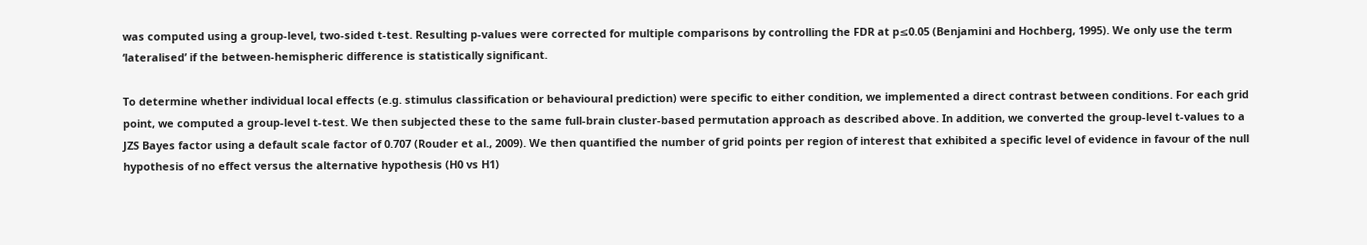was computed using a group-level, two-sided t-test. Resulting p-values were corrected for multiple comparisons by controlling the FDR at p≤0.05 (Benjamini and Hochberg, 1995). We only use the term ‘lateralised’ if the between-hemispheric difference is statistically significant.

To determine whether individual local effects (e.g. stimulus classification or behavioural prediction) were specific to either condition, we implemented a direct contrast between conditions. For each grid point, we computed a group-level t-test. We then subjected these to the same full-brain cluster-based permutation approach as described above. In addition, we converted the group-level t-values to a JZS Bayes factor using a default scale factor of 0.707 (Rouder et al., 2009). We then quantified the number of grid points per region of interest that exhibited a specific level of evidence in favour of the null hypothesis of no effect versus the alternative hypothesis (H0 vs H1)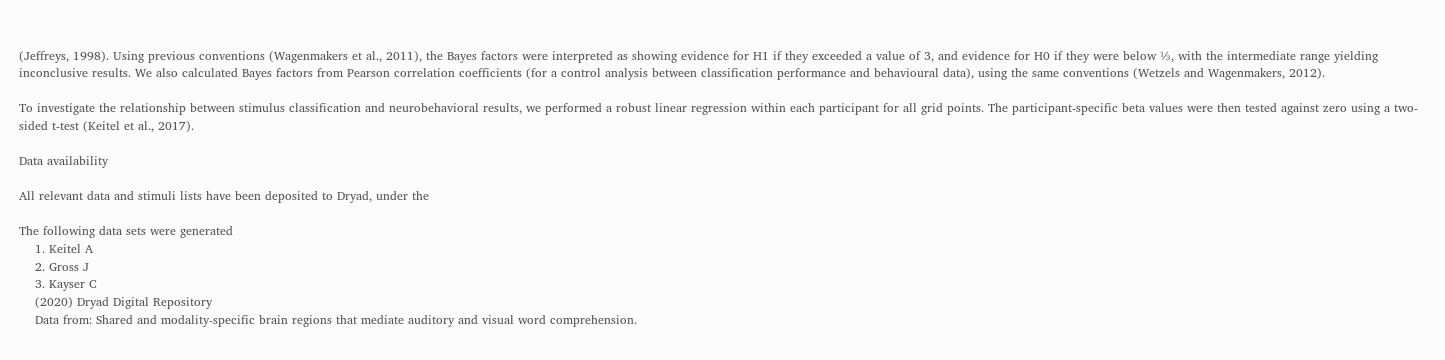(Jeffreys, 1998). Using previous conventions (Wagenmakers et al., 2011), the Bayes factors were interpreted as showing evidence for H1 if they exceeded a value of 3, and evidence for H0 if they were below ⅓, with the intermediate range yielding inconclusive results. We also calculated Bayes factors from Pearson correlation coefficients (for a control analysis between classification performance and behavioural data), using the same conventions (Wetzels and Wagenmakers, 2012).

To investigate the relationship between stimulus classification and neurobehavioral results, we performed a robust linear regression within each participant for all grid points. The participant-specific beta values were then tested against zero using a two-sided t-test (Keitel et al., 2017).

Data availability

All relevant data and stimuli lists have been deposited to Dryad, under the

The following data sets were generated
    1. Keitel A
    2. Gross J
    3. Kayser C
    (2020) Dryad Digital Repository
    Data from: Shared and modality-specific brain regions that mediate auditory and visual word comprehension.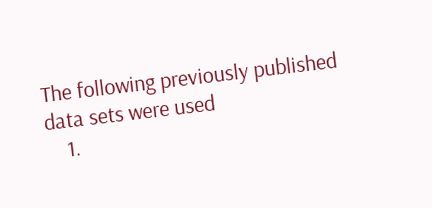The following previously published data sets were used
    1.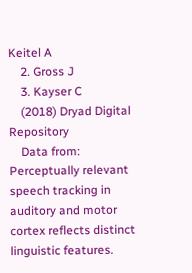Keitel A
    2. Gross J
    3. Kayser C
    (2018) Dryad Digital Repository
    Data from: Perceptually relevant speech tracking in auditory and motor cortex reflects distinct linguistic features.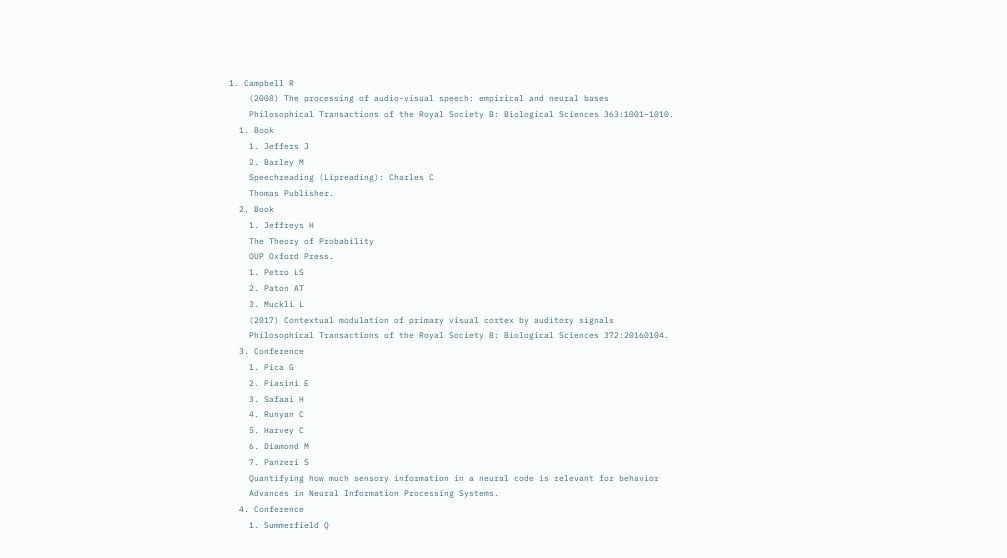1. Campbell R
    (2008) The processing of audio-visual speech: empirical and neural bases
    Philosophical Transactions of the Royal Society B: Biological Sciences 363:1001–1010.
  1. Book
    1. Jeffers J
    2. Barley M
    Speechreading (Lipreading): Charles C
    Thomas Publisher.
  2. Book
    1. Jeffreys H
    The Theory of Probability
    OUP Oxford Press.
    1. Petro LS
    2. Paton AT
    3. Muckli L
    (2017) Contextual modulation of primary visual cortex by auditory signals
    Philosophical Transactions of the Royal Society B: Biological Sciences 372:20160104.
  3. Conference
    1. Pica G
    2. Piasini E
    3. Safaai H
    4. Runyan C
    5. Harvey C
    6. Diamond M
    7. Panzeri S
    Quantifying how much sensory information in a neural code is relevant for behavior
    Advances in Neural Information Processing Systems.
  4. Conference
    1. Summerfield Q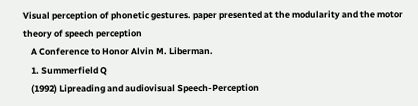Visual perception of phonetic gestures. paper presented at the modularity and the motor theory of speech perception
    A Conference to Honor Alvin M. Liberman.
    1. Summerfield Q
    (1992) Lipreading and audiovisual Speech-Perception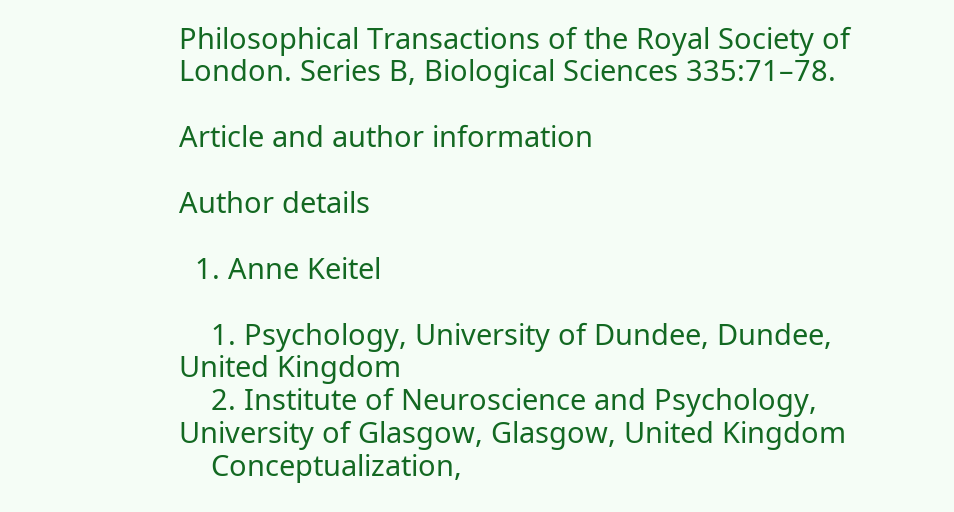Philosophical Transactions of the Royal Society of London. Series B, Biological Sciences 335:71–78.

Article and author information

Author details

  1. Anne Keitel

    1. Psychology, University of Dundee, Dundee, United Kingdom
    2. Institute of Neuroscience and Psychology, University of Glasgow, Glasgow, United Kingdom
    Conceptualization,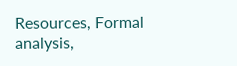Resources, Formal analysis,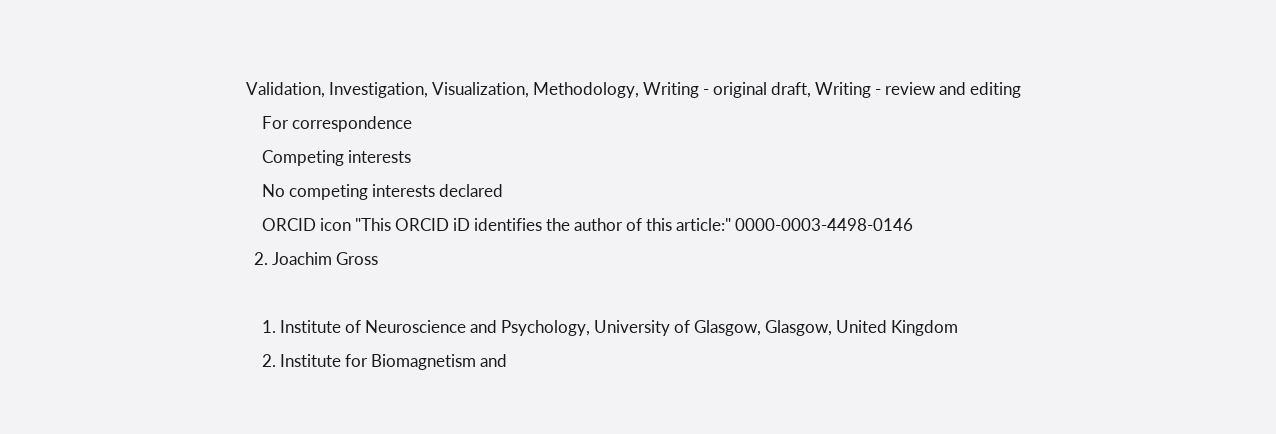Validation, Investigation, Visualization, Methodology, Writing - original draft, Writing - review and editing
    For correspondence
    Competing interests
    No competing interests declared
    ORCID icon "This ORCID iD identifies the author of this article:" 0000-0003-4498-0146
  2. Joachim Gross

    1. Institute of Neuroscience and Psychology, University of Glasgow, Glasgow, United Kingdom
    2. Institute for Biomagnetism and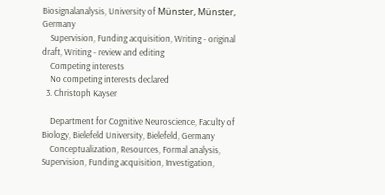Biosignalanalysis, University of Münster, Münster, Germany
    Supervision, Funding acquisition, Writing - original draft, Writing - review and editing
    Competing interests
    No competing interests declared
  3. Christoph Kayser

    Department for Cognitive Neuroscience, Faculty of Biology, Bielefeld University, Bielefeld, Germany
    Conceptualization, Resources, Formal analysis, Supervision, Funding acquisition, Investigation,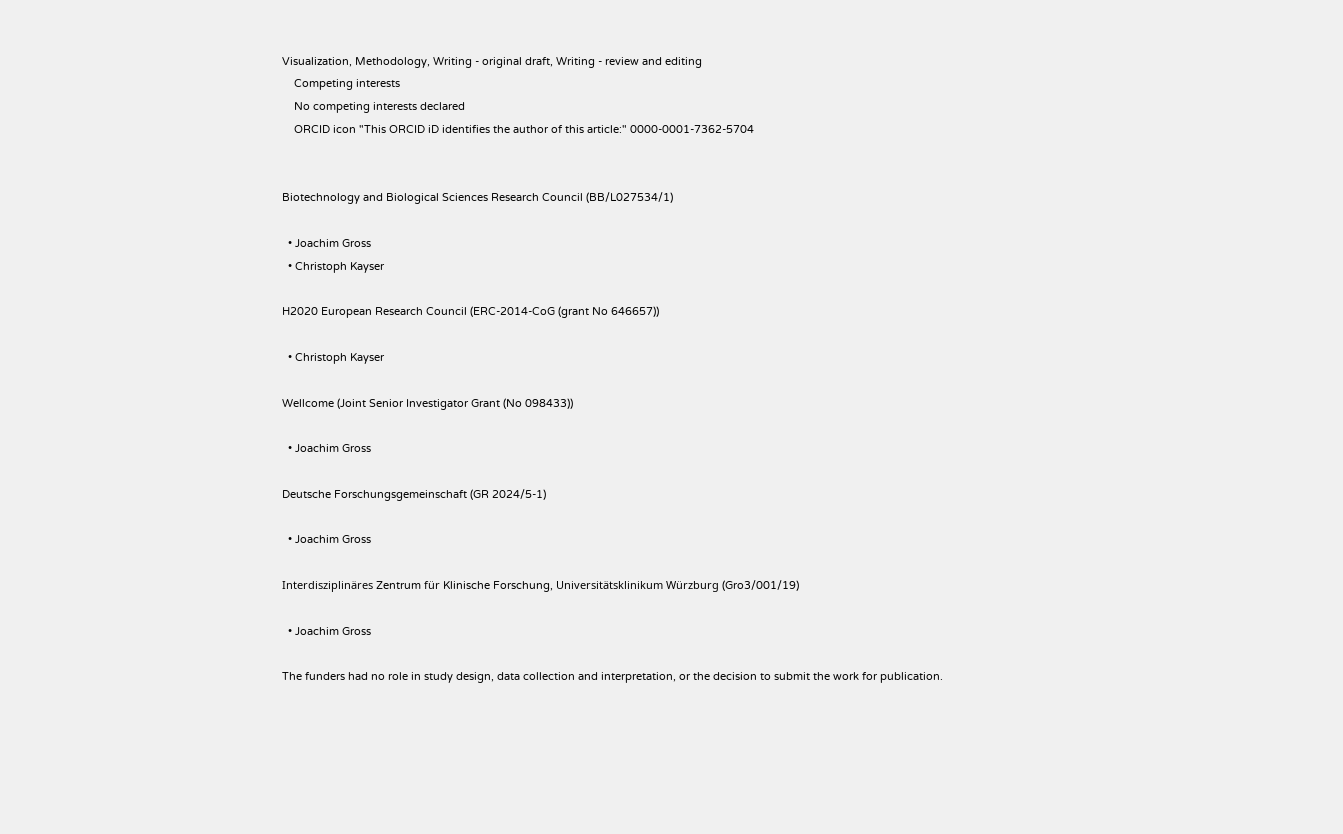Visualization, Methodology, Writing - original draft, Writing - review and editing
    Competing interests
    No competing interests declared
    ORCID icon "This ORCID iD identifies the author of this article:" 0000-0001-7362-5704


Biotechnology and Biological Sciences Research Council (BB/L027534/1)

  • Joachim Gross
  • Christoph Kayser

H2020 European Research Council (ERC-2014-CoG (grant No 646657))

  • Christoph Kayser

Wellcome (Joint Senior Investigator Grant (No 098433))

  • Joachim Gross

Deutsche Forschungsgemeinschaft (GR 2024/5-1)

  • Joachim Gross

Interdisziplinäres Zentrum für Klinische Forschung, Universitätsklinikum Würzburg (Gro3/001/19)

  • Joachim Gross

The funders had no role in study design, data collection and interpretation, or the decision to submit the work for publication.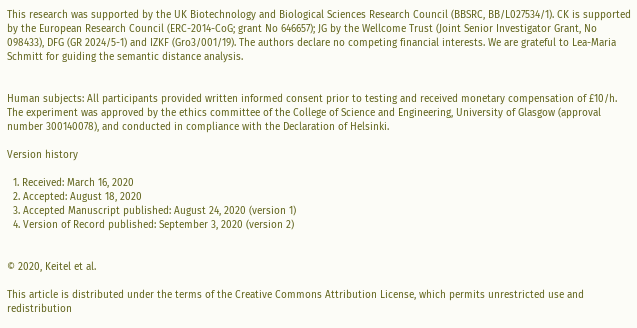This research was supported by the UK Biotechnology and Biological Sciences Research Council (BBSRC, BB/L027534/1). CK is supported by the European Research Council (ERC-2014-CoG; grant No 646657); JG by the Wellcome Trust (Joint Senior Investigator Grant, No 098433), DFG (GR 2024/5-1) and IZKF (Gro3/001/19). The authors declare no competing financial interests. We are grateful to Lea-Maria Schmitt for guiding the semantic distance analysis.


Human subjects: All participants provided written informed consent prior to testing and received monetary compensation of £10/h. The experiment was approved by the ethics committee of the College of Science and Engineering, University of Glasgow (approval number 300140078), and conducted in compliance with the Declaration of Helsinki.

Version history

  1. Received: March 16, 2020
  2. Accepted: August 18, 2020
  3. Accepted Manuscript published: August 24, 2020 (version 1)
  4. Version of Record published: September 3, 2020 (version 2)


© 2020, Keitel et al.

This article is distributed under the terms of the Creative Commons Attribution License, which permits unrestricted use and redistribution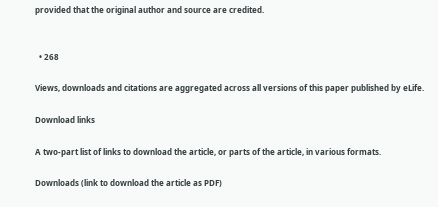provided that the original author and source are credited.


  • 268

Views, downloads and citations are aggregated across all versions of this paper published by eLife.

Download links

A two-part list of links to download the article, or parts of the article, in various formats.

Downloads (link to download the article as PDF)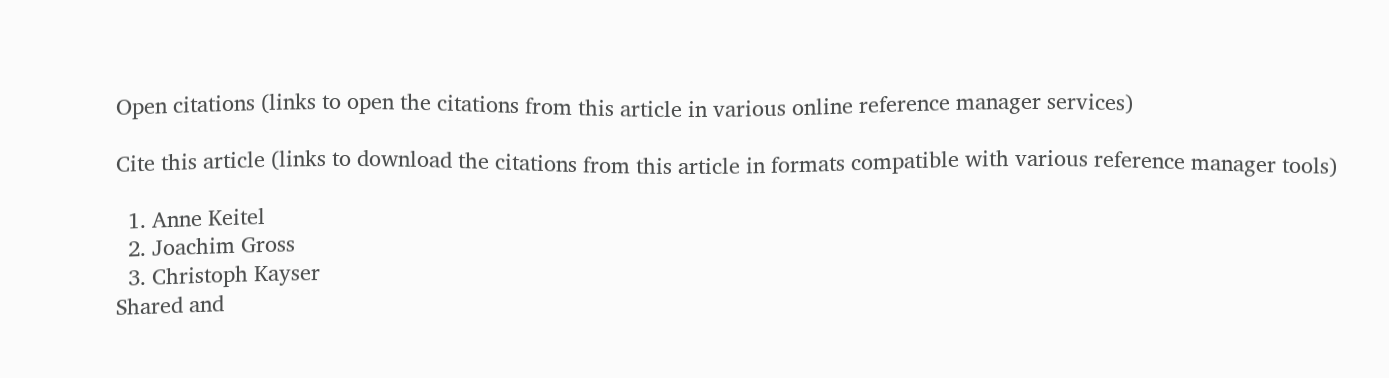Open citations (links to open the citations from this article in various online reference manager services)

Cite this article (links to download the citations from this article in formats compatible with various reference manager tools)

  1. Anne Keitel
  2. Joachim Gross
  3. Christoph Kayser
Shared and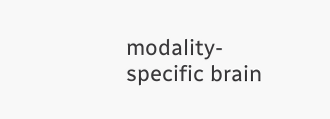modality-specific brain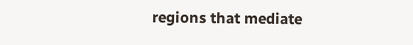regions that mediate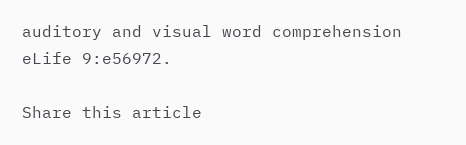auditory and visual word comprehension
eLife 9:e56972.

Share this article